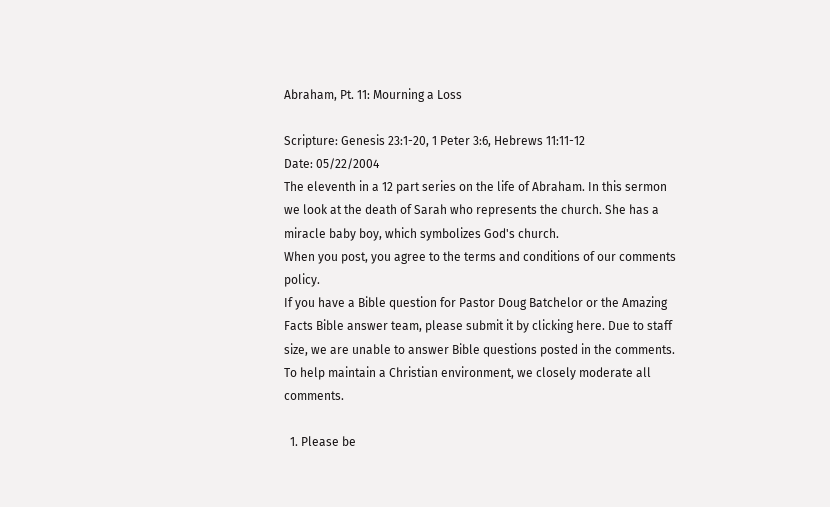Abraham, Pt. 11: Mourning a Loss

Scripture: Genesis 23:1-20, 1 Peter 3:6, Hebrews 11:11-12
Date: 05/22/2004
The eleventh in a 12 part series on the life of Abraham. In this sermon we look at the death of Sarah who represents the church. She has a miracle baby boy, which symbolizes God's church.
When you post, you agree to the terms and conditions of our comments policy.
If you have a Bible question for Pastor Doug Batchelor or the Amazing Facts Bible answer team, please submit it by clicking here. Due to staff size, we are unable to answer Bible questions posted in the comments.
To help maintain a Christian environment, we closely moderate all comments.

  1. Please be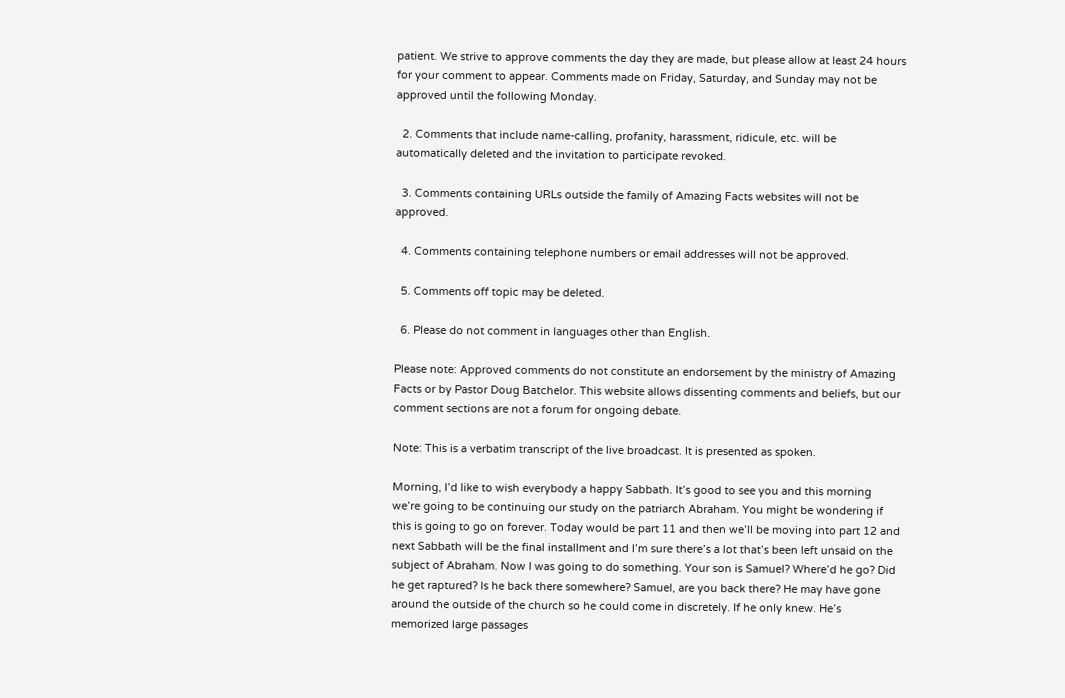patient. We strive to approve comments the day they are made, but please allow at least 24 hours for your comment to appear. Comments made on Friday, Saturday, and Sunday may not be approved until the following Monday.

  2. Comments that include name-calling, profanity, harassment, ridicule, etc. will be automatically deleted and the invitation to participate revoked.

  3. Comments containing URLs outside the family of Amazing Facts websites will not be approved.

  4. Comments containing telephone numbers or email addresses will not be approved.

  5. Comments off topic may be deleted.

  6. Please do not comment in languages other than English.

Please note: Approved comments do not constitute an endorsement by the ministry of Amazing Facts or by Pastor Doug Batchelor. This website allows dissenting comments and beliefs, but our comment sections are not a forum for ongoing debate.

Note: This is a verbatim transcript of the live broadcast. It is presented as spoken.

Morning, I’d like to wish everybody a happy Sabbath. It’s good to see you and this morning we’re going to be continuing our study on the patriarch Abraham. You might be wondering if this is going to go on forever. Today would be part 11 and then we’ll be moving into part 12 and next Sabbath will be the final installment and I’m sure there’s a lot that’s been left unsaid on the subject of Abraham. Now I was going to do something. Your son is Samuel? Where’d he go? Did he get raptured? Is he back there somewhere? Samuel, are you back there? He may have gone around the outside of the church so he could come in discretely. If he only knew. He’s memorized large passages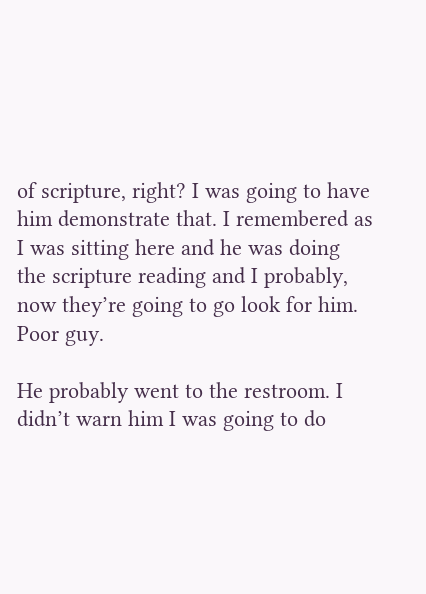of scripture, right? I was going to have him demonstrate that. I remembered as I was sitting here and he was doing the scripture reading and I probably, now they’re going to go look for him. Poor guy.

He probably went to the restroom. I didn’t warn him I was going to do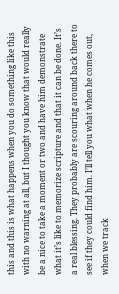this and this is what happens when you do something like this with no warning at all, but I thought you know that would really be a nice to take a moment or two and have him demonstrate what it’s like to memorize scripture and that it can be done. It’s a real blessing. They probably are scouring around back there to see if they could find him. I’ll tell you what when he comes out, when we track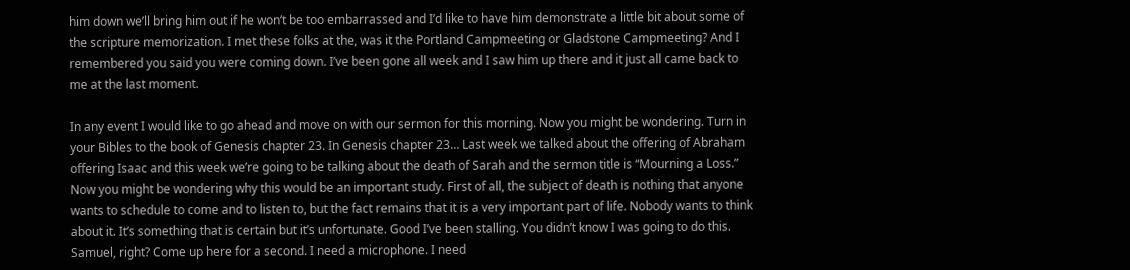him down we’ll bring him out if he won’t be too embarrassed and I’d like to have him demonstrate a little bit about some of the scripture memorization. I met these folks at the, was it the Portland Campmeeting or Gladstone Campmeeting? And I remembered you said you were coming down. I’ve been gone all week and I saw him up there and it just all came back to me at the last moment.

In any event I would like to go ahead and move on with our sermon for this morning. Now you might be wondering. Turn in your Bibles to the book of Genesis chapter 23. In Genesis chapter 23… Last week we talked about the offering of Abraham offering Isaac and this week we’re going to be talking about the death of Sarah and the sermon title is “Mourning a Loss.” Now you might be wondering why this would be an important study. First of all, the subject of death is nothing that anyone wants to schedule to come and to listen to, but the fact remains that it is a very important part of life. Nobody wants to think about it. It’s something that is certain but it’s unfortunate. Good I’ve been stalling. You didn’t know I was going to do this. Samuel, right? Come up here for a second. I need a microphone. I need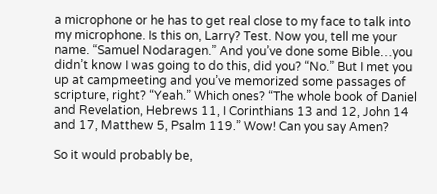a microphone or he has to get real close to my face to talk into my microphone. Is this on, Larry? Test. Now you, tell me your name. “Samuel Nodaragen.” And you’ve done some Bible…you didn’t know I was going to do this, did you? “No.” But I met you up at campmeeting and you’ve memorized some passages of scripture, right? “Yeah.” Which ones? “The whole book of Daniel and Revelation, Hebrews 11, I Corinthians 13 and 12, John 14 and 17, Matthew 5, Psalm 119.” Wow! Can you say Amen?

So it would probably be,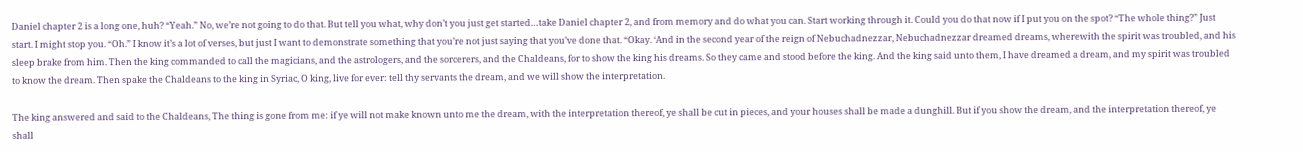Daniel chapter 2 is a long one, huh? “Yeah.” No, we’re not going to do that. But tell you what, why don’t you just get started…take Daniel chapter 2, and from memory and do what you can. Start working through it. Could you do that now if I put you on the spot? “The whole thing?” Just start. I might stop you. “Oh.” I know it’s a lot of verses, but just I want to demonstrate something that you’re not just saying that you’ve done that. “Okay. ‘And in the second year of the reign of Nebuchadnezzar, Nebuchadnezzar dreamed dreams, wherewith the spirit was troubled, and his sleep brake from him. Then the king commanded to call the magicians, and the astrologers, and the sorcerers, and the Chaldeans, for to show the king his dreams. So they came and stood before the king. And the king said unto them, I have dreamed a dream, and my spirit was troubled to know the dream. Then spake the Chaldeans to the king in Syriac, O king, live for ever: tell thy servants the dream, and we will show the interpretation.

The king answered and said to the Chaldeans, The thing is gone from me: if ye will not make known unto me the dream, with the interpretation thereof, ye shall be cut in pieces, and your houses shall be made a dunghill. But if you show the dream, and the interpretation thereof, ye shall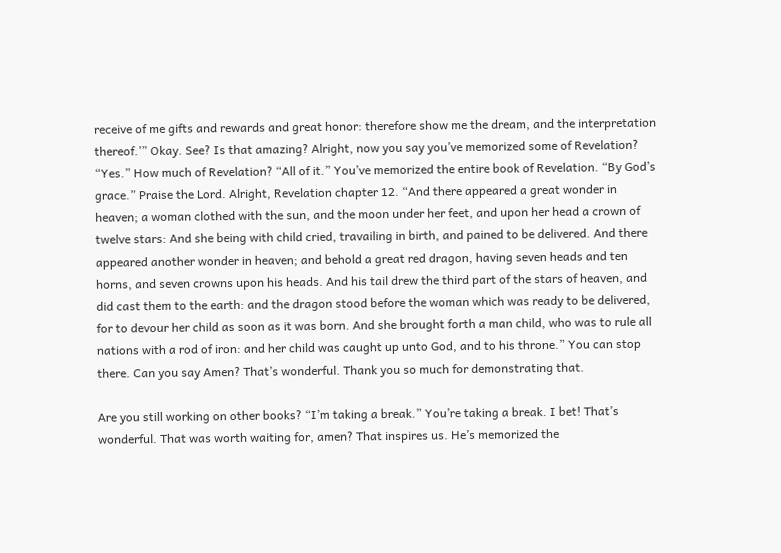receive of me gifts and rewards and great honor: therefore show me the dream, and the interpretation thereof.’” Okay. See? Is that amazing? Alright, now you say you’ve memorized some of Revelation? “Yes.” How much of Revelation? “All of it.” You’ve memorized the entire book of Revelation. “By God’s grace.” Praise the Lord. Alright, Revelation chapter 12. “And there appeared a great wonder in heaven; a woman clothed with the sun, and the moon under her feet, and upon her head a crown of twelve stars: And she being with child cried, travailing in birth, and pained to be delivered. And there appeared another wonder in heaven; and behold a great red dragon, having seven heads and ten horns, and seven crowns upon his heads. And his tail drew the third part of the stars of heaven, and did cast them to the earth: and the dragon stood before the woman which was ready to be delivered, for to devour her child as soon as it was born. And she brought forth a man child, who was to rule all nations with a rod of iron: and her child was caught up unto God, and to his throne.” You can stop there. Can you say Amen? That’s wonderful. Thank you so much for demonstrating that.

Are you still working on other books? “I’m taking a break.” You’re taking a break. I bet! That’s wonderful. That was worth waiting for, amen? That inspires us. He’s memorized the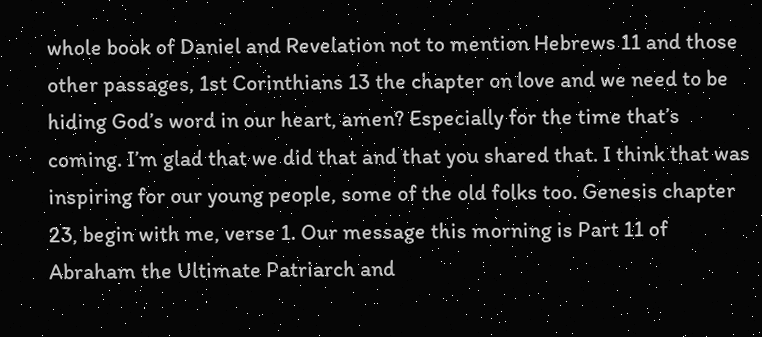whole book of Daniel and Revelation not to mention Hebrews 11 and those other passages, 1st Corinthians 13 the chapter on love and we need to be hiding God’s word in our heart, amen? Especially for the time that’s coming. I’m glad that we did that and that you shared that. I think that was inspiring for our young people, some of the old folks too. Genesis chapter 23, begin with me, verse 1. Our message this morning is Part 11 of Abraham the Ultimate Patriarch and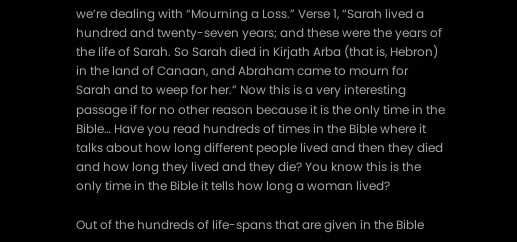we’re dealing with “Mourning a Loss.” Verse 1, “Sarah lived a hundred and twenty-seven years; and these were the years of the life of Sarah. So Sarah died in Kirjath Arba (that is, Hebron) in the land of Canaan, and Abraham came to mourn for Sarah and to weep for her.” Now this is a very interesting passage if for no other reason because it is the only time in the Bible… Have you read hundreds of times in the Bible where it talks about how long different people lived and then they died and how long they lived and they die? You know this is the only time in the Bible it tells how long a woman lived?

Out of the hundreds of life-spans that are given in the Bible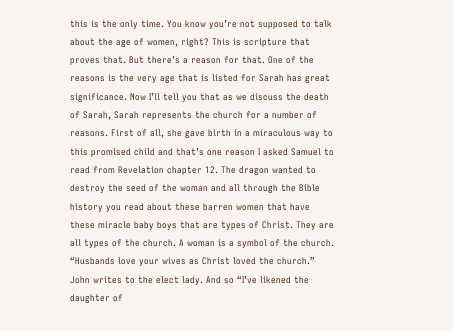this is the only time. You know you’re not supposed to talk about the age of women, right? This is scripture that proves that. But there’s a reason for that. One of the reasons is the very age that is listed for Sarah has great significance. Now I’ll tell you that as we discuss the death of Sarah, Sarah represents the church for a number of reasons. First of all, she gave birth in a miraculous way to this promised child and that’s one reason I asked Samuel to read from Revelation chapter 12. The dragon wanted to destroy the seed of the woman and all through the Bible history you read about these barren women that have these miracle baby boys that are types of Christ. They are all types of the church. A woman is a symbol of the church. “Husbands love your wives as Christ loved the church.” John writes to the elect lady. And so “I’ve likened the daughter of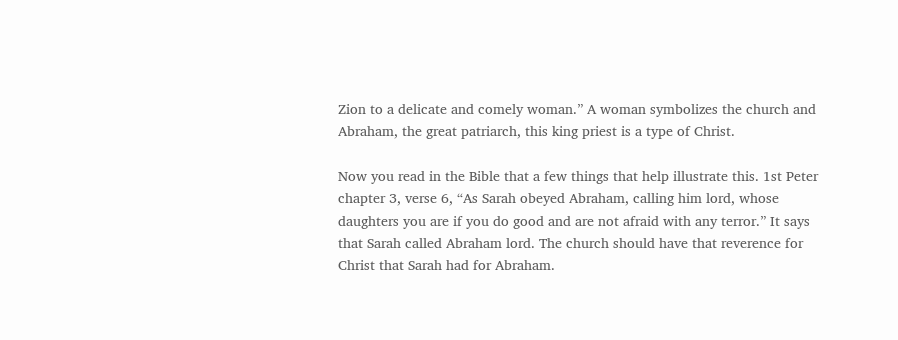Zion to a delicate and comely woman.” A woman symbolizes the church and Abraham, the great patriarch, this king priest is a type of Christ.

Now you read in the Bible that a few things that help illustrate this. 1st Peter chapter 3, verse 6, “As Sarah obeyed Abraham, calling him lord, whose daughters you are if you do good and are not afraid with any terror.” It says that Sarah called Abraham lord. The church should have that reverence for Christ that Sarah had for Abraham.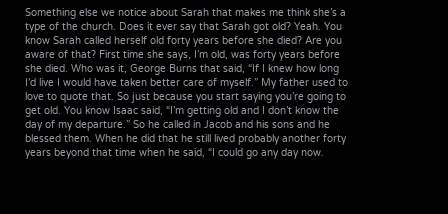Something else we notice about Sarah that makes me think she’s a type of the church. Does it ever say that Sarah got old? Yeah. You know Sarah called herself old forty years before she died? Are you aware of that? First time she says, I’m old, was forty years before she died. Who was it, George Burns that said, “If I knew how long I’d live I would have taken better care of myself.” My father used to love to quote that. So just because you start saying you’re going to get old. You know Isaac said, “I’m getting old and I don’t know the day of my departure.” So he called in Jacob and his sons and he blessed them. When he did that he still lived probably another forty years beyond that time when he said, “I could go any day now.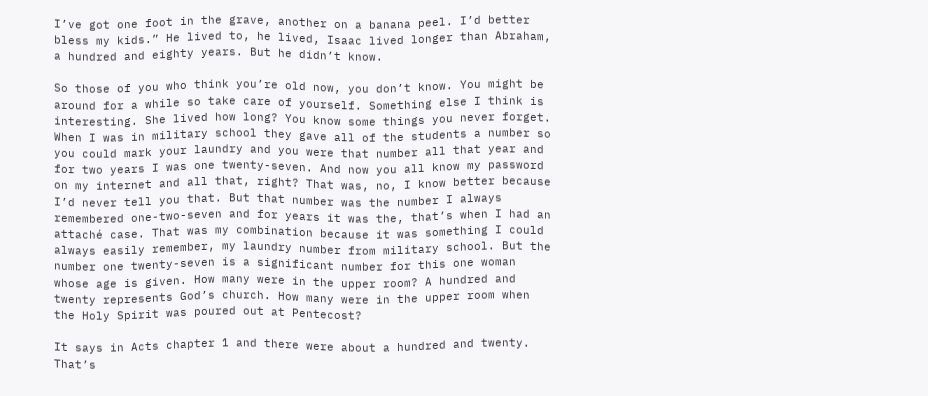I’ve got one foot in the grave, another on a banana peel. I’d better bless my kids.” He lived to, he lived, Isaac lived longer than Abraham, a hundred and eighty years. But he didn’t know.

So those of you who think you’re old now, you don’t know. You might be around for a while so take care of yourself. Something else I think is interesting. She lived how long? You know some things you never forget. When I was in military school they gave all of the students a number so you could mark your laundry and you were that number all that year and for two years I was one twenty-seven. And now you all know my password on my internet and all that, right? That was, no, I know better because I’d never tell you that. But that number was the number I always remembered one-two-seven and for years it was the, that’s when I had an attaché case. That was my combination because it was something I could always easily remember, my laundry number from military school. But the number one twenty-seven is a significant number for this one woman whose age is given. How many were in the upper room? A hundred and twenty represents God’s church. How many were in the upper room when the Holy Spirit was poured out at Pentecost?

It says in Acts chapter 1 and there were about a hundred and twenty. That’s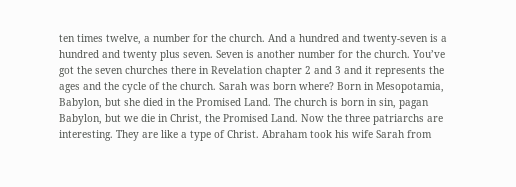ten times twelve, a number for the church. And a hundred and twenty-seven is a hundred and twenty plus seven. Seven is another number for the church. You’ve got the seven churches there in Revelation chapter 2 and 3 and it represents the ages and the cycle of the church. Sarah was born where? Born in Mesopotamia, Babylon, but she died in the Promised Land. The church is born in sin, pagan Babylon, but we die in Christ, the Promised Land. Now the three patriarchs are interesting. They are like a type of Christ. Abraham took his wife Sarah from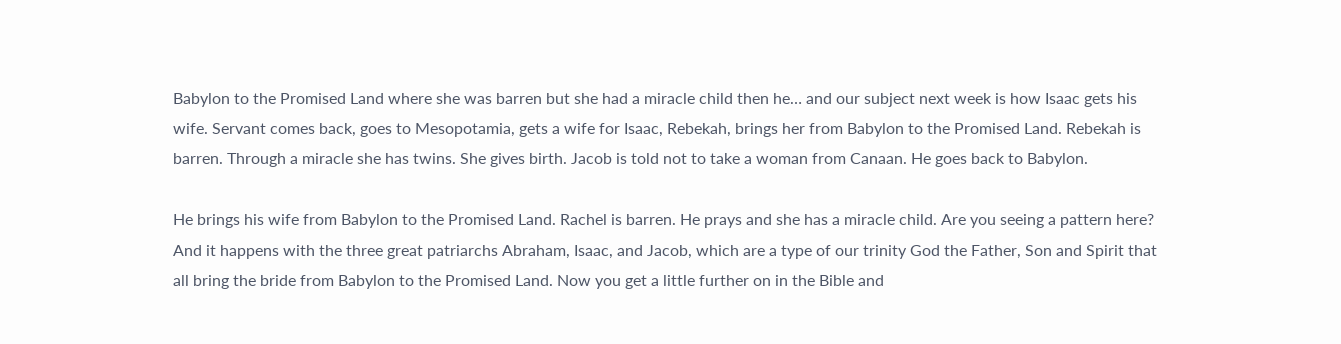Babylon to the Promised Land where she was barren but she had a miracle child then he… and our subject next week is how Isaac gets his wife. Servant comes back, goes to Mesopotamia, gets a wife for Isaac, Rebekah, brings her from Babylon to the Promised Land. Rebekah is barren. Through a miracle she has twins. She gives birth. Jacob is told not to take a woman from Canaan. He goes back to Babylon.

He brings his wife from Babylon to the Promised Land. Rachel is barren. He prays and she has a miracle child. Are you seeing a pattern here? And it happens with the three great patriarchs Abraham, Isaac, and Jacob, which are a type of our trinity God the Father, Son and Spirit that all bring the bride from Babylon to the Promised Land. Now you get a little further on in the Bible and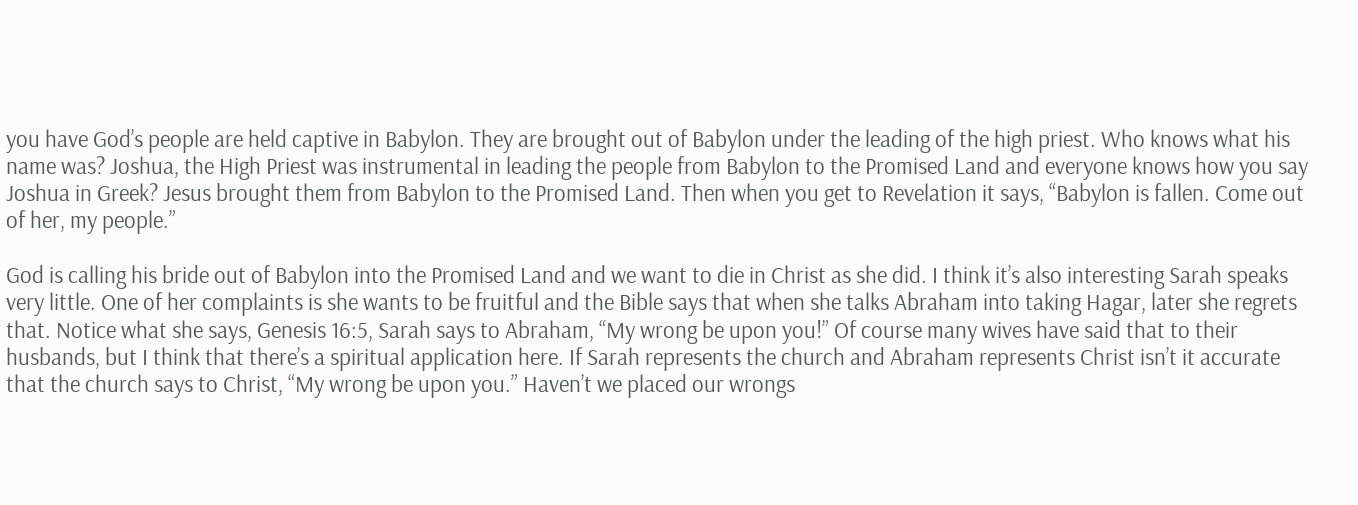you have God’s people are held captive in Babylon. They are brought out of Babylon under the leading of the high priest. Who knows what his name was? Joshua, the High Priest was instrumental in leading the people from Babylon to the Promised Land and everyone knows how you say Joshua in Greek? Jesus brought them from Babylon to the Promised Land. Then when you get to Revelation it says, “Babylon is fallen. Come out of her, my people.”

God is calling his bride out of Babylon into the Promised Land and we want to die in Christ as she did. I think it’s also interesting Sarah speaks very little. One of her complaints is she wants to be fruitful and the Bible says that when she talks Abraham into taking Hagar, later she regrets that. Notice what she says, Genesis 16:5, Sarah says to Abraham, “My wrong be upon you!” Of course many wives have said that to their husbands, but I think that there’s a spiritual application here. If Sarah represents the church and Abraham represents Christ isn’t it accurate that the church says to Christ, “My wrong be upon you.” Haven’t we placed our wrongs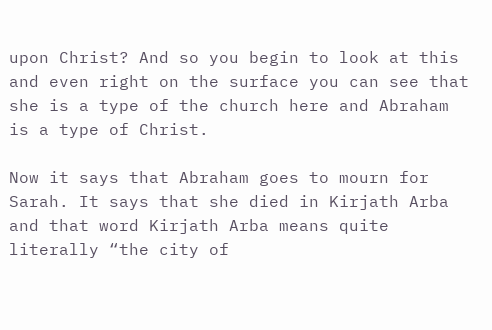upon Christ? And so you begin to look at this and even right on the surface you can see that she is a type of the church here and Abraham is a type of Christ.

Now it says that Abraham goes to mourn for Sarah. It says that she died in Kirjath Arba and that word Kirjath Arba means quite literally “the city of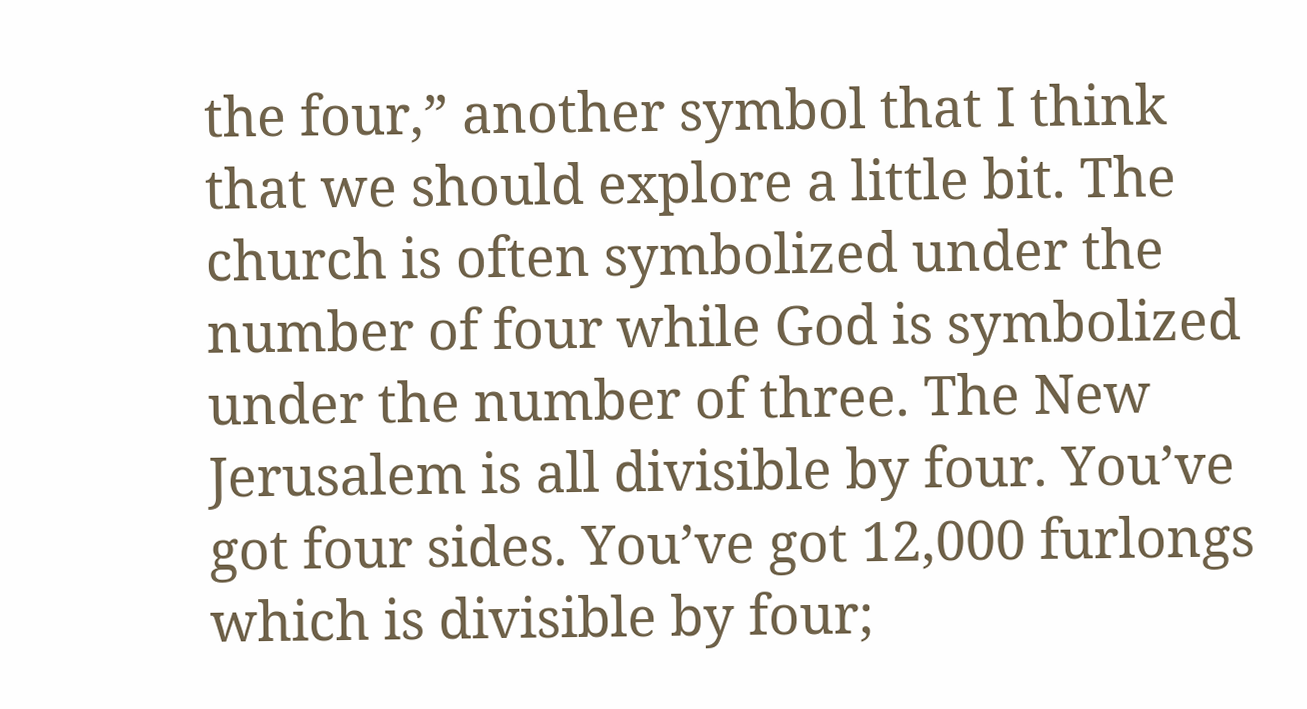the four,” another symbol that I think that we should explore a little bit. The church is often symbolized under the number of four while God is symbolized under the number of three. The New Jerusalem is all divisible by four. You’ve got four sides. You’ve got 12,000 furlongs which is divisible by four;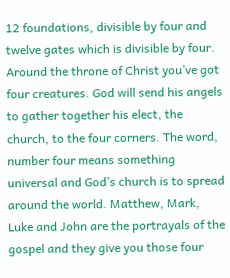12 foundations, divisible by four and twelve gates which is divisible by four. Around the throne of Christ you’ve got four creatures. God will send his angels to gather together his elect, the church, to the four corners. The word, number four means something universal and God’s church is to spread around the world. Matthew, Mark, Luke and John are the portrayals of the gospel and they give you those four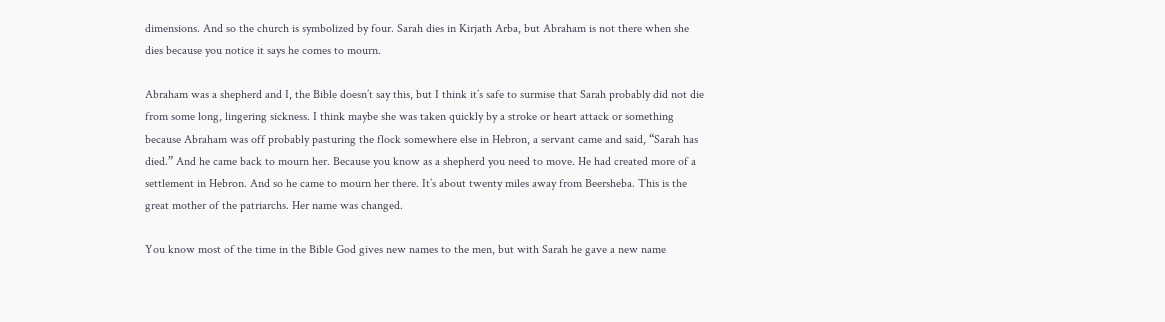dimensions. And so the church is symbolized by four. Sarah dies in Kirjath Arba, but Abraham is not there when she dies because you notice it says he comes to mourn.

Abraham was a shepherd and I, the Bible doesn’t say this, but I think it’s safe to surmise that Sarah probably did not die from some long, lingering sickness. I think maybe she was taken quickly by a stroke or heart attack or something because Abraham was off probably pasturing the flock somewhere else in Hebron, a servant came and said, “Sarah has died.” And he came back to mourn her. Because you know as a shepherd you need to move. He had created more of a settlement in Hebron. And so he came to mourn her there. It’s about twenty miles away from Beersheba. This is the great mother of the patriarchs. Her name was changed.

You know most of the time in the Bible God gives new names to the men, but with Sarah he gave a new name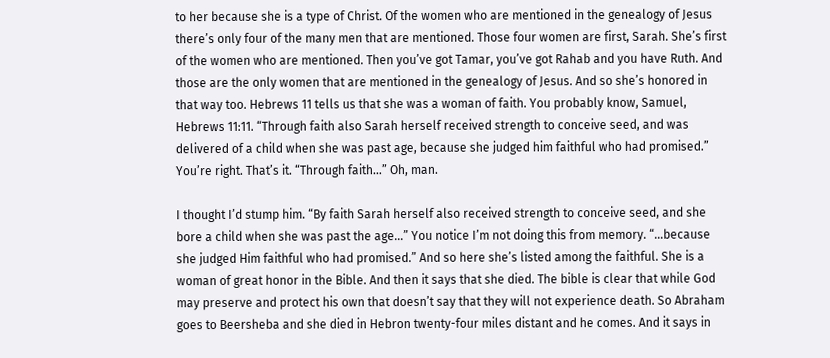to her because she is a type of Christ. Of the women who are mentioned in the genealogy of Jesus there’s only four of the many men that are mentioned. Those four women are first, Sarah. She’s first of the women who are mentioned. Then you’ve got Tamar, you’ve got Rahab and you have Ruth. And those are the only women that are mentioned in the genealogy of Jesus. And so she’s honored in that way too. Hebrews 11 tells us that she was a woman of faith. You probably know, Samuel, Hebrews 11:11. “Through faith also Sarah herself received strength to conceive seed, and was delivered of a child when she was past age, because she judged him faithful who had promised.” You’re right. That’s it. “Through faith…” Oh, man.

I thought I’d stump him. “By faith Sarah herself also received strength to conceive seed, and she bore a child when she was past the age…” You notice I’m not doing this from memory. “…because she judged Him faithful who had promised.” And so here she’s listed among the faithful. She is a woman of great honor in the Bible. And then it says that she died. The bible is clear that while God may preserve and protect his own that doesn’t say that they will not experience death. So Abraham goes to Beersheba and she died in Hebron twenty-four miles distant and he comes. And it says in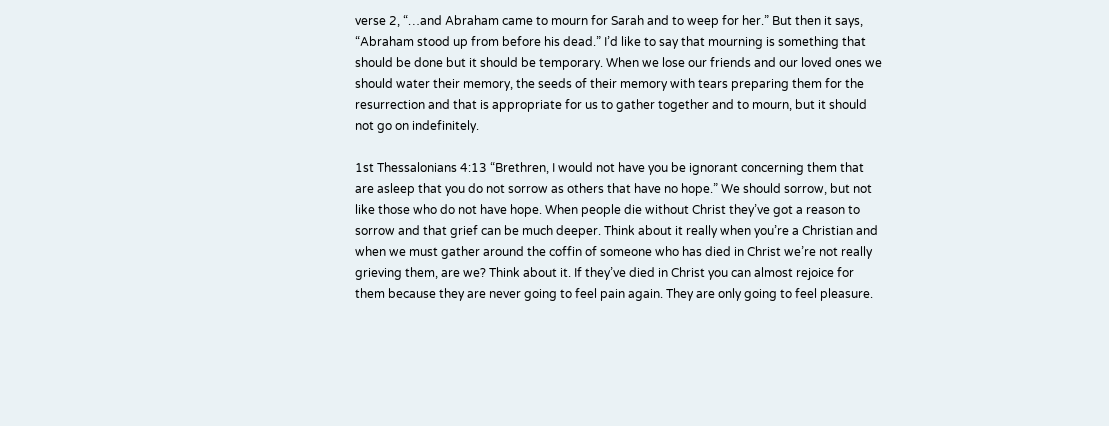verse 2, “…and Abraham came to mourn for Sarah and to weep for her.” But then it says, “Abraham stood up from before his dead.” I’d like to say that mourning is something that should be done but it should be temporary. When we lose our friends and our loved ones we should water their memory, the seeds of their memory with tears preparing them for the resurrection and that is appropriate for us to gather together and to mourn, but it should not go on indefinitely.

1st Thessalonians 4:13 “Brethren, I would not have you be ignorant concerning them that are asleep that you do not sorrow as others that have no hope.” We should sorrow, but not like those who do not have hope. When people die without Christ they’ve got a reason to sorrow and that grief can be much deeper. Think about it really when you’re a Christian and when we must gather around the coffin of someone who has died in Christ we’re not really grieving them, are we? Think about it. If they’ve died in Christ you can almost rejoice for them because they are never going to feel pain again. They are only going to feel pleasure.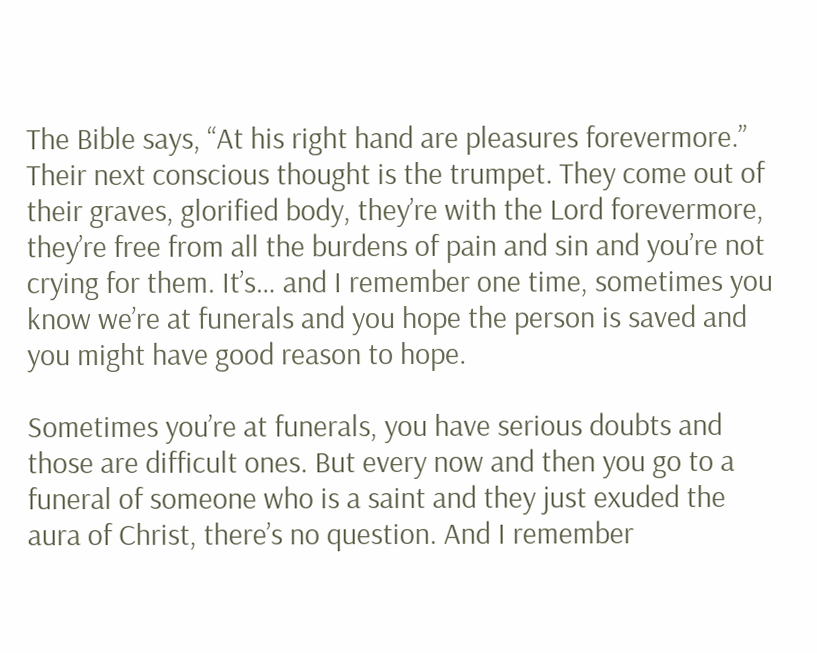The Bible says, “At his right hand are pleasures forevermore.” Their next conscious thought is the trumpet. They come out of their graves, glorified body, they’re with the Lord forevermore, they’re free from all the burdens of pain and sin and you’re not crying for them. It’s… and I remember one time, sometimes you know we’re at funerals and you hope the person is saved and you might have good reason to hope.

Sometimes you’re at funerals, you have serious doubts and those are difficult ones. But every now and then you go to a funeral of someone who is a saint and they just exuded the aura of Christ, there’s no question. And I remember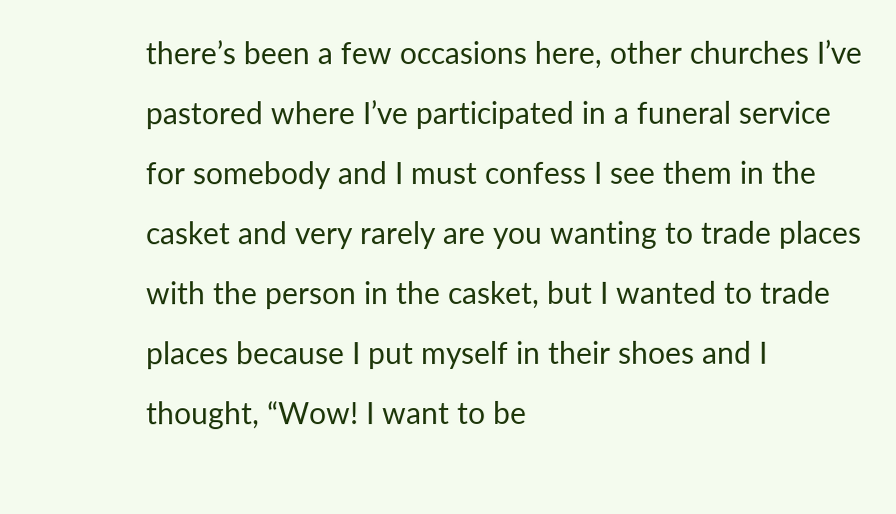there’s been a few occasions here, other churches I’ve pastored where I’ve participated in a funeral service for somebody and I must confess I see them in the casket and very rarely are you wanting to trade places with the person in the casket, but I wanted to trade places because I put myself in their shoes and I thought, “Wow! I want to be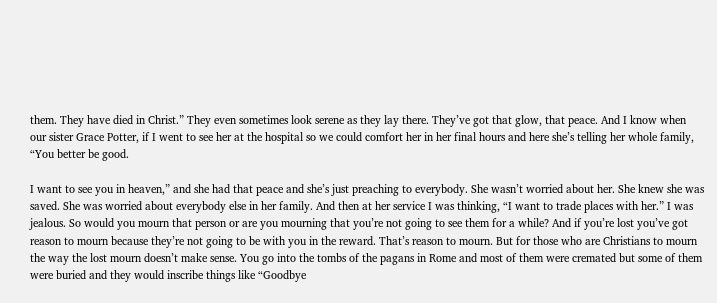them. They have died in Christ.” They even sometimes look serene as they lay there. They’ve got that glow, that peace. And I know when our sister Grace Potter, if I went to see her at the hospital so we could comfort her in her final hours and here she’s telling her whole family, “You better be good.

I want to see you in heaven,” and she had that peace and she’s just preaching to everybody. She wasn’t worried about her. She knew she was saved. She was worried about everybody else in her family. And then at her service I was thinking, “I want to trade places with her.” I was jealous. So would you mourn that person or are you mourning that you’re not going to see them for a while? And if you’re lost you’ve got reason to mourn because they’re not going to be with you in the reward. That’s reason to mourn. But for those who are Christians to mourn the way the lost mourn doesn’t make sense. You go into the tombs of the pagans in Rome and most of them were cremated but some of them were buried and they would inscribe things like “Goodbye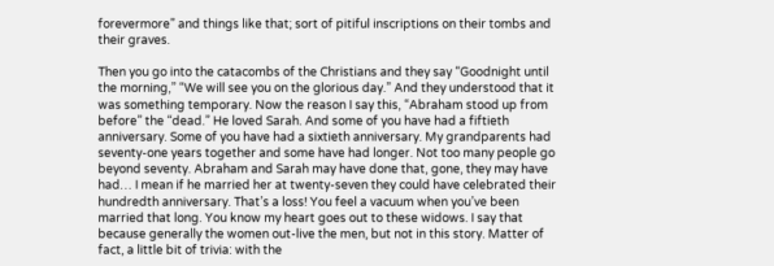forevermore” and things like that; sort of pitiful inscriptions on their tombs and their graves.

Then you go into the catacombs of the Christians and they say “Goodnight until the morning,” “We will see you on the glorious day.” And they understood that it was something temporary. Now the reason I say this, “Abraham stood up from before” the “dead.” He loved Sarah. And some of you have had a fiftieth anniversary. Some of you have had a sixtieth anniversary. My grandparents had seventy-one years together and some have had longer. Not too many people go beyond seventy. Abraham and Sarah may have done that, gone, they may have had… I mean if he married her at twenty-seven they could have celebrated their hundredth anniversary. That’s a loss! You feel a vacuum when you’ve been married that long. You know my heart goes out to these widows. I say that because generally the women out-live the men, but not in this story. Matter of fact, a little bit of trivia: with the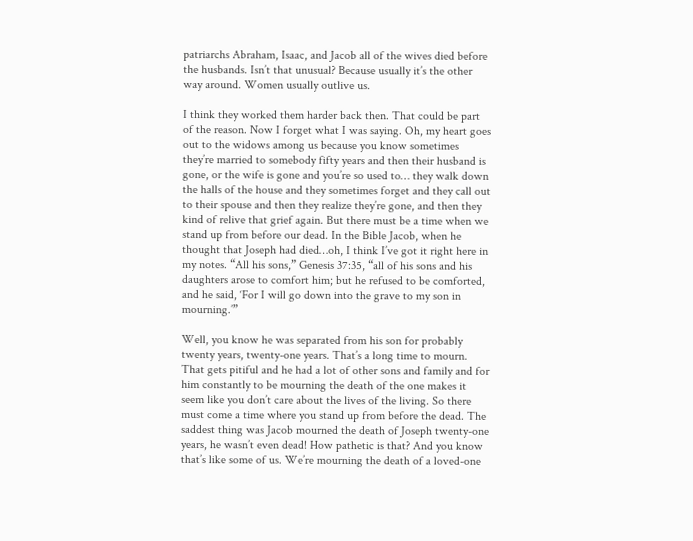patriarchs Abraham, Isaac, and Jacob all of the wives died before the husbands. Isn’t that unusual? Because usually it’s the other way around. Women usually outlive us.

I think they worked them harder back then. That could be part of the reason. Now I forget what I was saying. Oh, my heart goes out to the widows among us because you know sometimes they’re married to somebody fifty years and then their husband is gone, or the wife is gone and you’re so used to… they walk down the halls of the house and they sometimes forget and they call out to their spouse and then they realize they’re gone, and then they kind of relive that grief again. But there must be a time when we stand up from before our dead. In the Bible Jacob, when he thought that Joseph had died…oh, I think I’ve got it right here in my notes. “All his sons,” Genesis 37:35, “all of his sons and his daughters arose to comfort him; but he refused to be comforted, and he said, ‘For I will go down into the grave to my son in mourning.’”

Well, you know he was separated from his son for probably twenty years, twenty-one years. That’s a long time to mourn. That gets pitiful and he had a lot of other sons and family and for him constantly to be mourning the death of the one makes it seem like you don’t care about the lives of the living. So there must come a time where you stand up from before the dead. The saddest thing was Jacob mourned the death of Joseph twenty-one years, he wasn’t even dead! How pathetic is that? And you know that’s like some of us. We’re mourning the death of a loved-one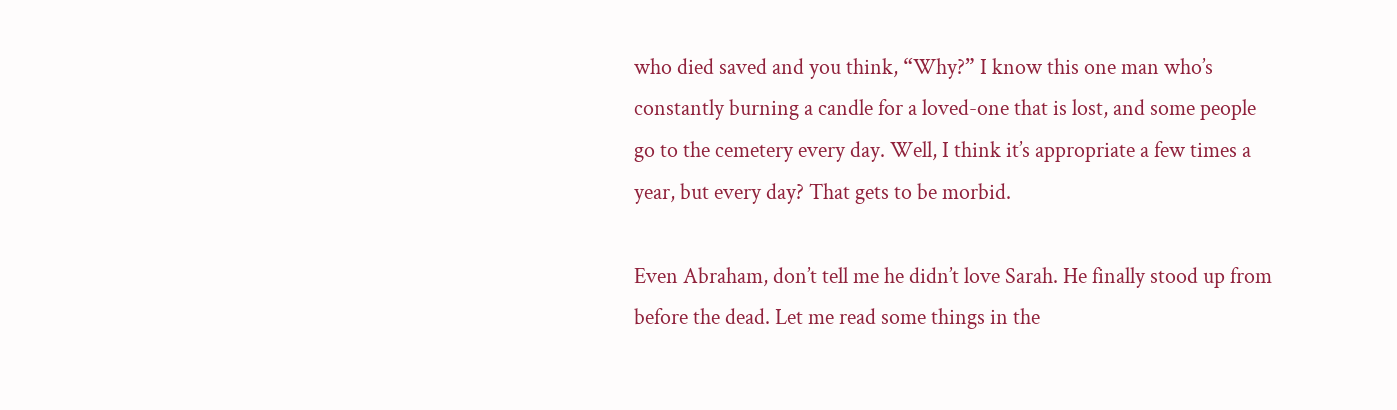who died saved and you think, “Why?” I know this one man who’s constantly burning a candle for a loved-one that is lost, and some people go to the cemetery every day. Well, I think it’s appropriate a few times a year, but every day? That gets to be morbid.

Even Abraham, don’t tell me he didn’t love Sarah. He finally stood up from before the dead. Let me read some things in the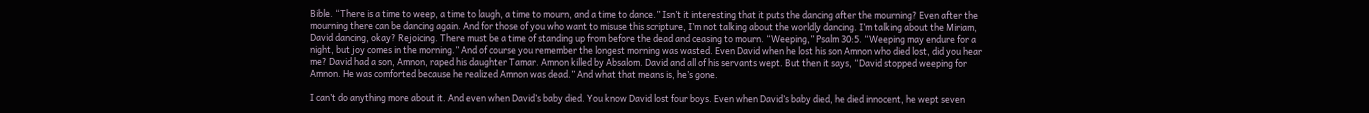Bible. “There is a time to weep, a time to laugh, a time to mourn, and a time to dance.” Isn’t it interesting that it puts the dancing after the mourning? Even after the mourning there can be dancing again. And for those of you who want to misuse this scripture, I’m not talking about the worldly dancing. I’m talking about the Miriam, David dancing, okay? Rejoicing. There must be a time of standing up from before the dead and ceasing to mourn. “Weeping,” Psalm 30:5. “Weeping may endure for a night, but joy comes in the morning.” And of course you remember the longest morning was wasted. Even David when he lost his son Amnon who died lost, did you hear me? David had a son, Amnon, raped his daughter Tamar. Amnon killed by Absalom. David and all of his servants wept. But then it says, “David stopped weeping for Amnon. He was comforted because he realized Amnon was dead.” And what that means is, he’s gone.

I can’t do anything more about it. And even when David’s baby died. You know David lost four boys. Even when David’s baby died, he died innocent, he wept seven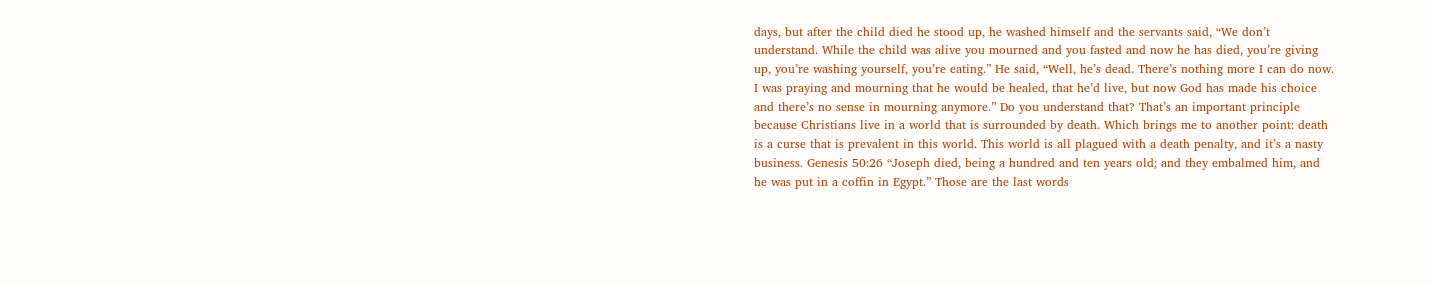days, but after the child died he stood up, he washed himself and the servants said, “We don’t understand. While the child was alive you mourned and you fasted and now he has died, you’re giving up, you’re washing yourself, you’re eating.” He said, “Well, he’s dead. There’s nothing more I can do now. I was praying and mourning that he would be healed, that he’d live, but now God has made his choice and there’s no sense in mourning anymore.” Do you understand that? That’s an important principle because Christians live in a world that is surrounded by death. Which brings me to another point: death is a curse that is prevalent in this world. This world is all plagued with a death penalty, and it’s a nasty business. Genesis 50:26 “Joseph died, being a hundred and ten years old; and they embalmed him, and he was put in a coffin in Egypt.” Those are the last words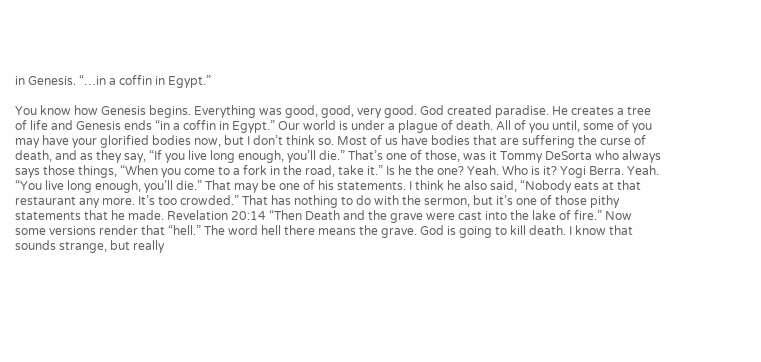in Genesis. “…in a coffin in Egypt.”

You know how Genesis begins. Everything was good, good, very good. God created paradise. He creates a tree of life and Genesis ends “in a coffin in Egypt.” Our world is under a plague of death. All of you until, some of you may have your glorified bodies now, but I don’t think so. Most of us have bodies that are suffering the curse of death, and as they say, “If you live long enough, you’ll die.” That’s one of those, was it Tommy DeSorta who always says those things, “When you come to a fork in the road, take it.” Is he the one? Yeah. Who is it? Yogi Berra. Yeah. “You live long enough, you’ll die.” That may be one of his statements. I think he also said, “Nobody eats at that restaurant any more. It’s too crowded.” That has nothing to do with the sermon, but it’s one of those pithy statements that he made. Revelation 20:14 “Then Death and the grave were cast into the lake of fire.” Now some versions render that “hell.” The word hell there means the grave. God is going to kill death. I know that sounds strange, but really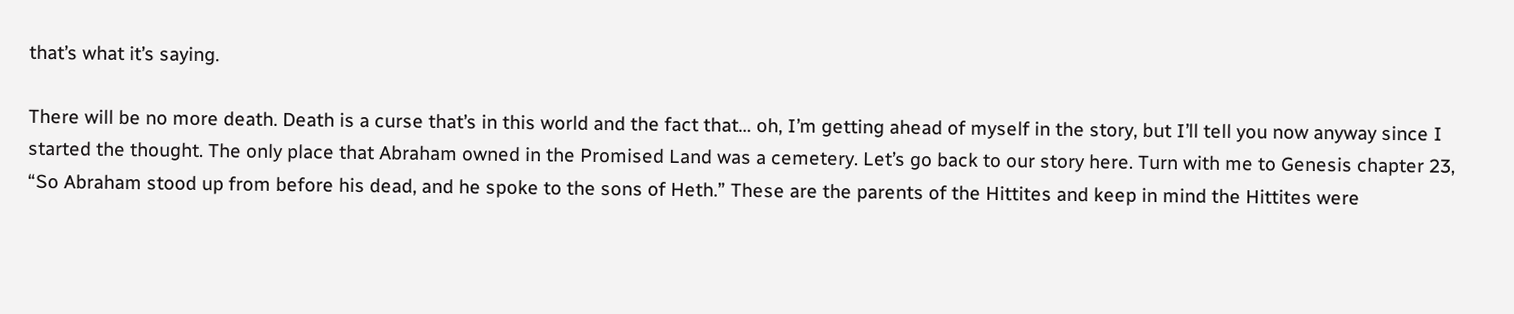that’s what it’s saying.

There will be no more death. Death is a curse that’s in this world and the fact that… oh, I’m getting ahead of myself in the story, but I’ll tell you now anyway since I started the thought. The only place that Abraham owned in the Promised Land was a cemetery. Let’s go back to our story here. Turn with me to Genesis chapter 23, “So Abraham stood up from before his dead, and he spoke to the sons of Heth.” These are the parents of the Hittites and keep in mind the Hittites were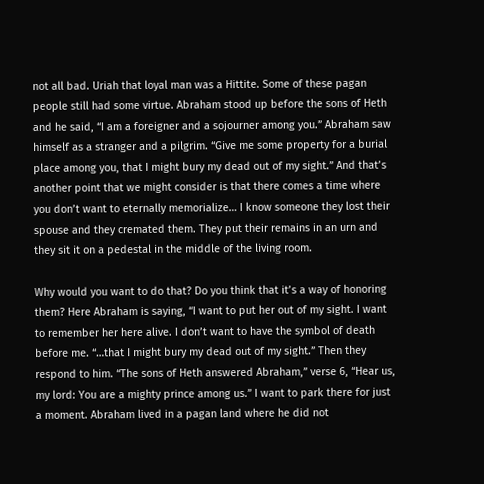not all bad. Uriah that loyal man was a Hittite. Some of these pagan people still had some virtue. Abraham stood up before the sons of Heth and he said, “I am a foreigner and a sojourner among you.” Abraham saw himself as a stranger and a pilgrim. “Give me some property for a burial place among you, that I might bury my dead out of my sight.” And that’s another point that we might consider is that there comes a time where you don’t want to eternally memorialize… I know someone they lost their spouse and they cremated them. They put their remains in an urn and they sit it on a pedestal in the middle of the living room.

Why would you want to do that? Do you think that it’s a way of honoring them? Here Abraham is saying, “I want to put her out of my sight. I want to remember her here alive. I don’t want to have the symbol of death before me. “…that I might bury my dead out of my sight.” Then they respond to him. “The sons of Heth answered Abraham,” verse 6, “Hear us, my lord: You are a mighty prince among us.” I want to park there for just a moment. Abraham lived in a pagan land where he did not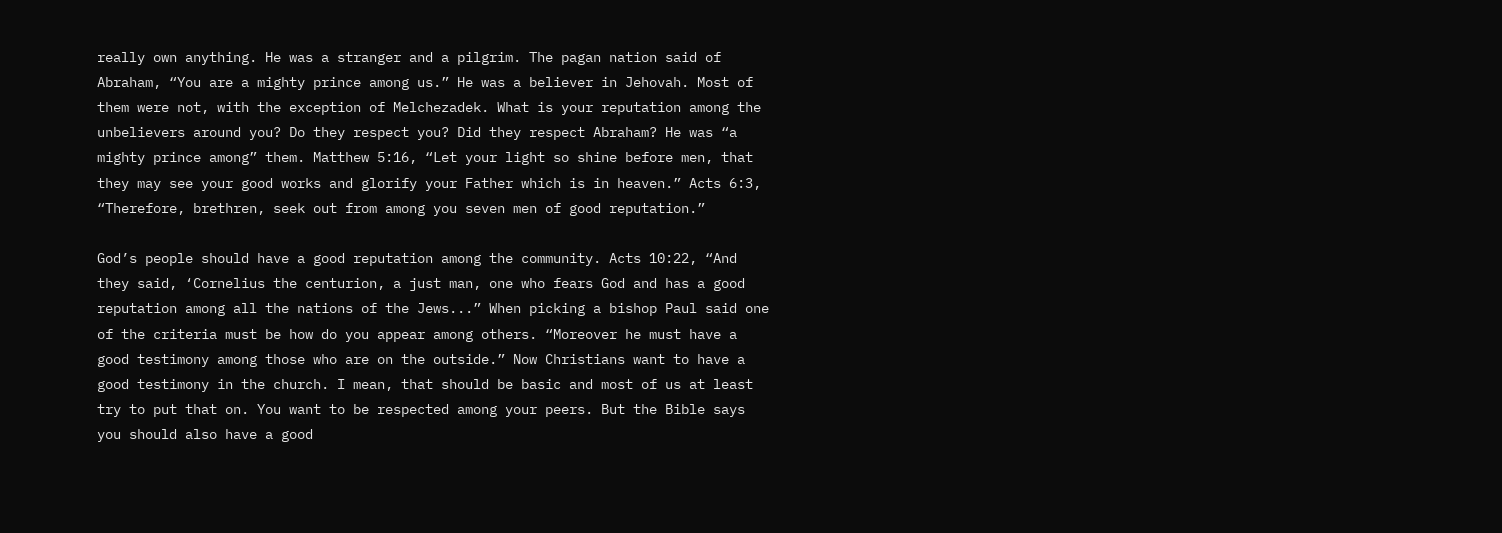really own anything. He was a stranger and a pilgrim. The pagan nation said of Abraham, “You are a mighty prince among us.” He was a believer in Jehovah. Most of them were not, with the exception of Melchezadek. What is your reputation among the unbelievers around you? Do they respect you? Did they respect Abraham? He was “a mighty prince among” them. Matthew 5:16, “Let your light so shine before men, that they may see your good works and glorify your Father which is in heaven.” Acts 6:3, “Therefore, brethren, seek out from among you seven men of good reputation.”

God’s people should have a good reputation among the community. Acts 10:22, “And they said, ‘Cornelius the centurion, a just man, one who fears God and has a good reputation among all the nations of the Jews...” When picking a bishop Paul said one of the criteria must be how do you appear among others. “Moreover he must have a good testimony among those who are on the outside.” Now Christians want to have a good testimony in the church. I mean, that should be basic and most of us at least try to put that on. You want to be respected among your peers. But the Bible says you should also have a good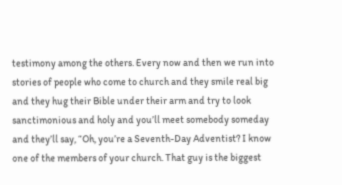testimony among the others. Every now and then we run into stories of people who come to church and they smile real big and they hug their Bible under their arm and try to look sanctimonious and holy and you’ll meet somebody someday and they’ll say, “Oh, you’re a Seventh-Day Adventist? I know one of the members of your church. That guy is the biggest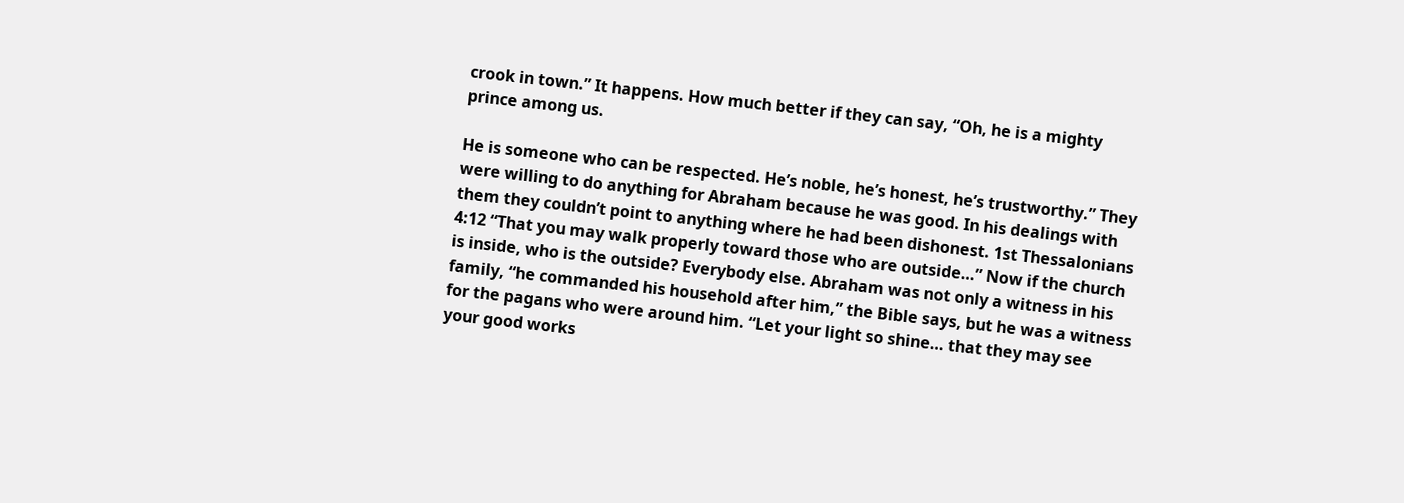crook in town.” It happens. How much better if they can say, “Oh, he is a mighty prince among us.

He is someone who can be respected. He’s noble, he’s honest, he’s trustworthy.” They were willing to do anything for Abraham because he was good. In his dealings with them they couldn’t point to anything where he had been dishonest. 1st Thessalonians 4:12 “That you may walk properly toward those who are outside…” Now if the church is inside, who is the outside? Everybody else. Abraham was not only a witness in his family, “he commanded his household after him,” the Bible says, but he was a witness for the pagans who were around him. “Let your light so shine… that they may see your good works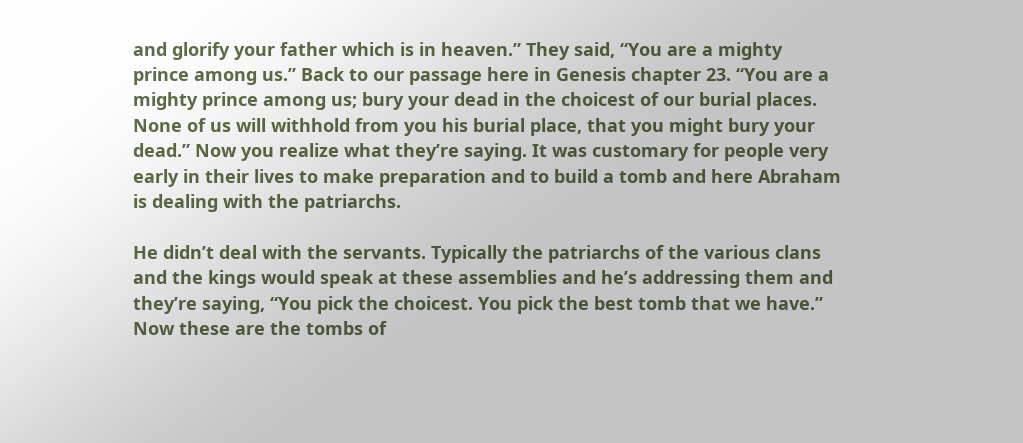and glorify your father which is in heaven.” They said, “You are a mighty prince among us.” Back to our passage here in Genesis chapter 23. “You are a mighty prince among us; bury your dead in the choicest of our burial places. None of us will withhold from you his burial place, that you might bury your dead.” Now you realize what they’re saying. It was customary for people very early in their lives to make preparation and to build a tomb and here Abraham is dealing with the patriarchs.

He didn’t deal with the servants. Typically the patriarchs of the various clans and the kings would speak at these assemblies and he’s addressing them and they’re saying, “You pick the choicest. You pick the best tomb that we have.” Now these are the tombs of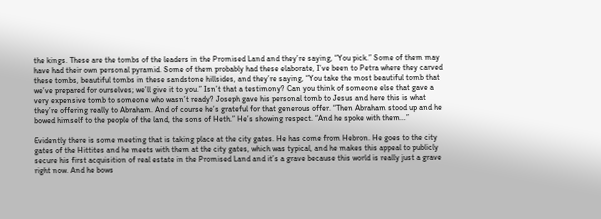the kings. These are the tombs of the leaders in the Promised Land and they’re saying, “You pick.” Some of them may have had their own personal pyramid. Some of them probably had these elaborate, I’ve been to Petra where they carved these tombs, beautiful tombs in these sandstone hillsides, and they’re saying, “You take the most beautiful tomb that we’ve prepared for ourselves; we’ll give it to you.” Isn’t that a testimony? Can you think of someone else that gave a very expensive tomb to someone who wasn’t ready? Joseph gave his personal tomb to Jesus and here this is what they’re offering really to Abraham. And of course he’s grateful for that generous offer. “Then Abraham stood up and he bowed himself to the people of the land, the sons of Heth.” He’s showing respect. “And he spoke with them…”

Evidently there is some meeting that is taking place at the city gates. He has come from Hebron. He goes to the city gates of the Hittites and he meets with them at the city gates, which was typical, and he makes this appeal to publicly secure his first acquisition of real estate in the Promised Land and it’s a grave because this world is really just a grave right now. And he bows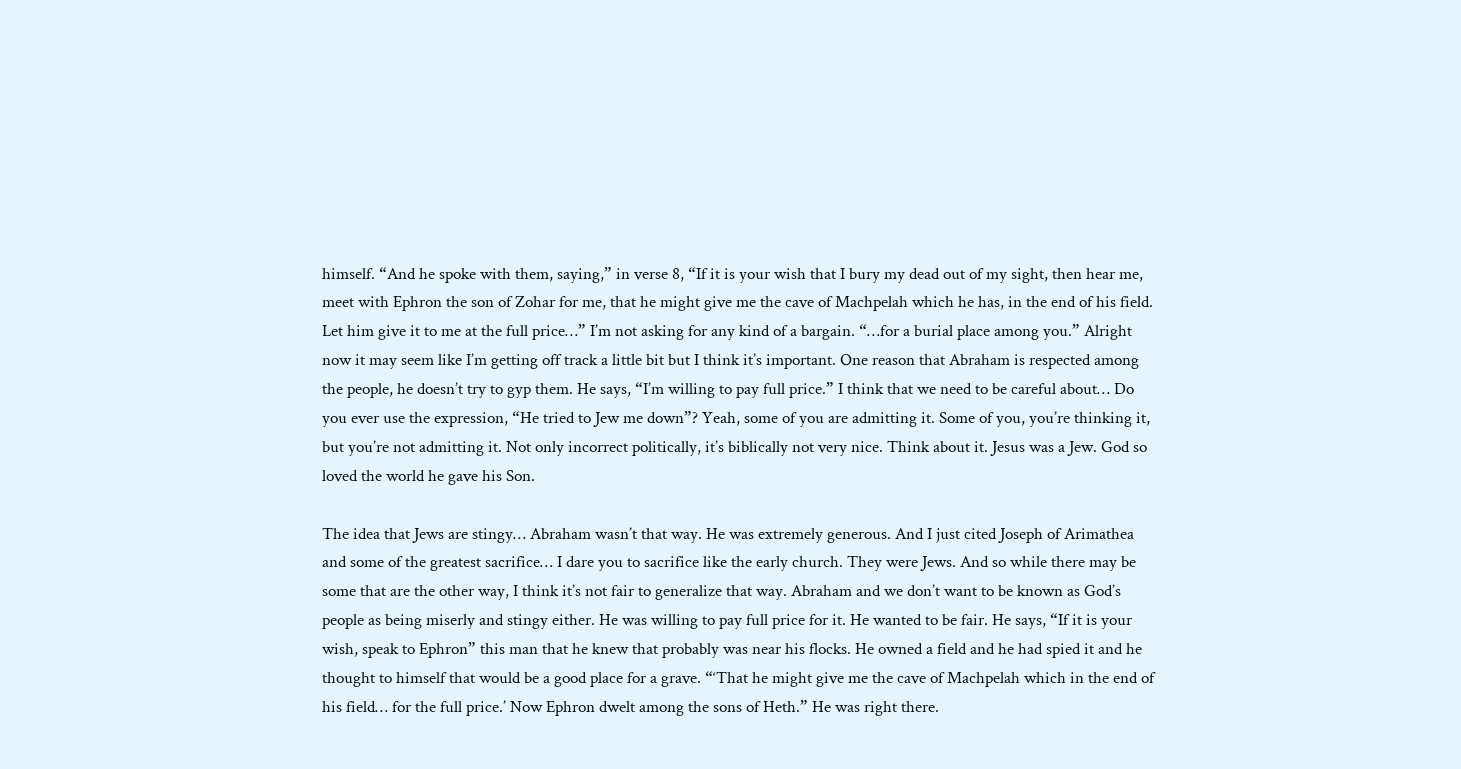himself. “And he spoke with them, saying,” in verse 8, “If it is your wish that I bury my dead out of my sight, then hear me, meet with Ephron the son of Zohar for me, that he might give me the cave of Machpelah which he has, in the end of his field. Let him give it to me at the full price…” I’m not asking for any kind of a bargain. “…for a burial place among you.” Alright now it may seem like I’m getting off track a little bit but I think it’s important. One reason that Abraham is respected among the people, he doesn’t try to gyp them. He says, “I’m willing to pay full price.” I think that we need to be careful about… Do you ever use the expression, “He tried to Jew me down”? Yeah, some of you are admitting it. Some of you, you’re thinking it, but you’re not admitting it. Not only incorrect politically, it’s biblically not very nice. Think about it. Jesus was a Jew. God so loved the world he gave his Son.

The idea that Jews are stingy… Abraham wasn’t that way. He was extremely generous. And I just cited Joseph of Arimathea and some of the greatest sacrifice… I dare you to sacrifice like the early church. They were Jews. And so while there may be some that are the other way, I think it’s not fair to generalize that way. Abraham and we don’t want to be known as God’s people as being miserly and stingy either. He was willing to pay full price for it. He wanted to be fair. He says, “If it is your wish, speak to Ephron” this man that he knew that probably was near his flocks. He owned a field and he had spied it and he thought to himself that would be a good place for a grave. “‘That he might give me the cave of Machpelah which in the end of his field… for the full price.’ Now Ephron dwelt among the sons of Heth.” He was right there.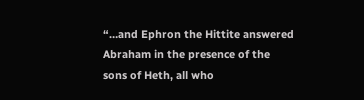“…and Ephron the Hittite answered Abraham in the presence of the sons of Heth, all who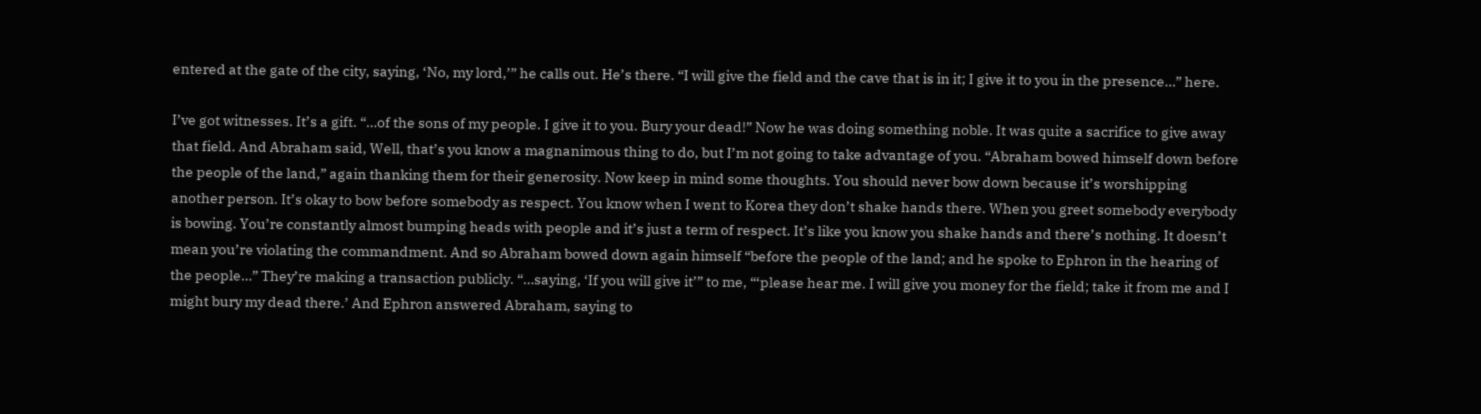entered at the gate of the city, saying, ‘No, my lord,’” he calls out. He’s there. “I will give the field and the cave that is in it; I give it to you in the presence…” here.

I’ve got witnesses. It’s a gift. “…of the sons of my people. I give it to you. Bury your dead!” Now he was doing something noble. It was quite a sacrifice to give away that field. And Abraham said, Well, that’s you know a magnanimous thing to do, but I’m not going to take advantage of you. “Abraham bowed himself down before the people of the land,” again thanking them for their generosity. Now keep in mind some thoughts. You should never bow down because it’s worshipping another person. It’s okay to bow before somebody as respect. You know when I went to Korea they don’t shake hands there. When you greet somebody everybody is bowing. You’re constantly almost bumping heads with people and it’s just a term of respect. It’s like you know you shake hands and there’s nothing. It doesn’t mean you’re violating the commandment. And so Abraham bowed down again himself “before the people of the land; and he spoke to Ephron in the hearing of the people…” They’re making a transaction publicly. “…saying, ‘If you will give it’” to me, “‘please hear me. I will give you money for the field; take it from me and I might bury my dead there.’ And Ephron answered Abraham, saying to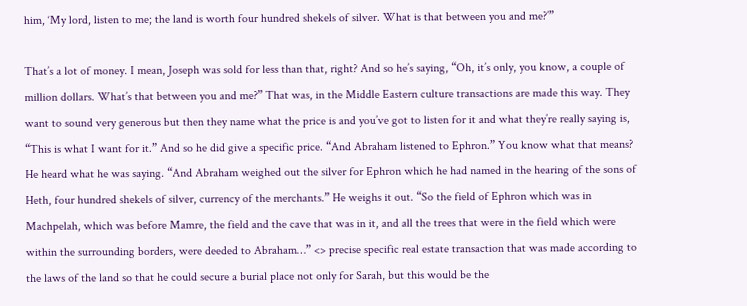him, ‘My lord, listen to me; the land is worth four hundred shekels of silver. What is that between you and me?’”

That’s a lot of money. I mean, Joseph was sold for less than that, right? And so he’s saying, “Oh, it’s only, you know, a couple of million dollars. What’s that between you and me?” That was, in the Middle Eastern culture transactions are made this way. They want to sound very generous but then they name what the price is and you’ve got to listen for it and what they’re really saying is, “This is what I want for it.” And so he did give a specific price. “And Abraham listened to Ephron.” You know what that means? He heard what he was saying. “And Abraham weighed out the silver for Ephron which he had named in the hearing of the sons of Heth, four hundred shekels of silver, currency of the merchants.” He weighs it out. “So the field of Ephron which was in Machpelah, which was before Mamre, the field and the cave that was in it, and all the trees that were in the field which were within the surrounding borders, were deeded to Abraham…” <> precise specific real estate transaction that was made according to the laws of the land so that he could secure a burial place not only for Sarah, but this would be the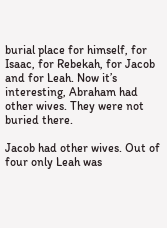burial place for himself, for Isaac, for Rebekah, for Jacob and for Leah. Now it’s interesting, Abraham had other wives. They were not buried there.

Jacob had other wives. Out of four only Leah was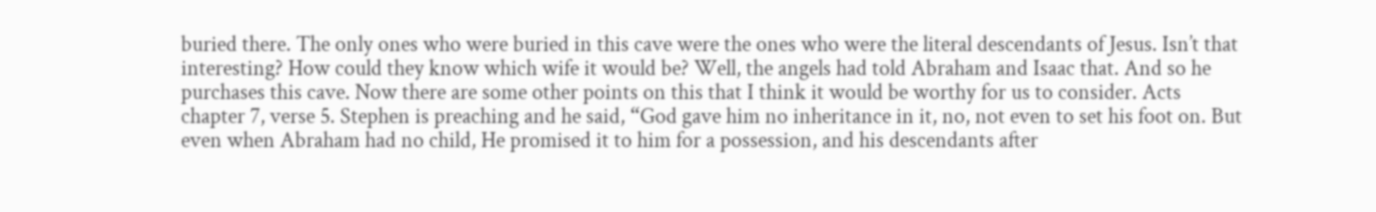buried there. The only ones who were buried in this cave were the ones who were the literal descendants of Jesus. Isn’t that interesting? How could they know which wife it would be? Well, the angels had told Abraham and Isaac that. And so he purchases this cave. Now there are some other points on this that I think it would be worthy for us to consider. Acts chapter 7, verse 5. Stephen is preaching and he said, “God gave him no inheritance in it, no, not even to set his foot on. But even when Abraham had no child, He promised it to him for a possession, and his descendants after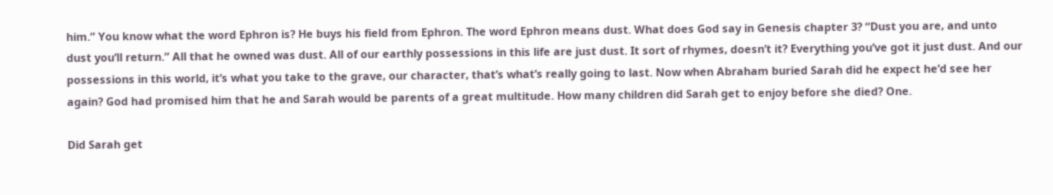him.” You know what the word Ephron is? He buys his field from Ephron. The word Ephron means dust. What does God say in Genesis chapter 3? “Dust you are, and unto dust you’ll return.” All that he owned was dust. All of our earthly possessions in this life are just dust. It sort of rhymes, doesn’t it? Everything you’ve got it just dust. And our possessions in this world, it’s what you take to the grave, our character, that’s what’s really going to last. Now when Abraham buried Sarah did he expect he’d see her again? God had promised him that he and Sarah would be parents of a great multitude. How many children did Sarah get to enjoy before she died? One.

Did Sarah get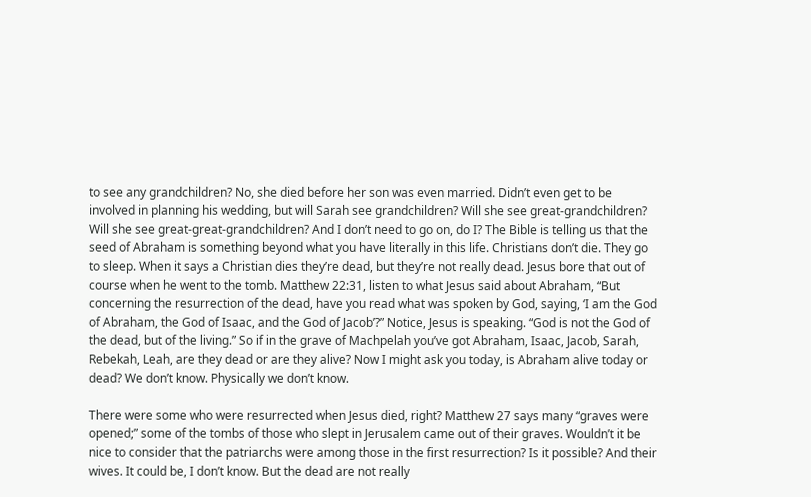to see any grandchildren? No, she died before her son was even married. Didn’t even get to be involved in planning his wedding, but will Sarah see grandchildren? Will she see great-grandchildren? Will she see great-great-grandchildren? And I don’t need to go on, do I? The Bible is telling us that the seed of Abraham is something beyond what you have literally in this life. Christians don’t die. They go to sleep. When it says a Christian dies they’re dead, but they’re not really dead. Jesus bore that out of course when he went to the tomb. Matthew 22:31, listen to what Jesus said about Abraham, “But concerning the resurrection of the dead, have you read what was spoken by God, saying, ‘I am the God of Abraham, the God of Isaac, and the God of Jacob’?” Notice, Jesus is speaking. “God is not the God of the dead, but of the living.” So if in the grave of Machpelah you’ve got Abraham, Isaac, Jacob, Sarah, Rebekah, Leah, are they dead or are they alive? Now I might ask you today, is Abraham alive today or dead? We don’t know. Physically we don’t know.

There were some who were resurrected when Jesus died, right? Matthew 27 says many “graves were opened;” some of the tombs of those who slept in Jerusalem came out of their graves. Wouldn’t it be nice to consider that the patriarchs were among those in the first resurrection? Is it possible? And their wives. It could be, I don’t know. But the dead are not really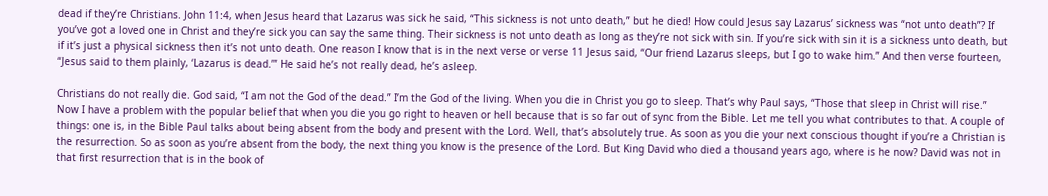dead if they’re Christians. John 11:4, when Jesus heard that Lazarus was sick he said, “This sickness is not unto death,” but he died! How could Jesus say Lazarus’ sickness was “not unto death”? If you’ve got a loved one in Christ and they’re sick you can say the same thing. Their sickness is not unto death as long as they’re not sick with sin. If you’re sick with sin it is a sickness unto death, but if it’s just a physical sickness then it’s not unto death. One reason I know that is in the next verse or verse 11 Jesus said, “Our friend Lazarus sleeps, but I go to wake him.” And then verse fourteen, “Jesus said to them plainly, ‘Lazarus is dead.’” He said he’s not really dead, he’s asleep.

Christians do not really die. God said, “I am not the God of the dead.” I’m the God of the living. When you die in Christ you go to sleep. That’s why Paul says, “Those that sleep in Christ will rise.” Now I have a problem with the popular belief that when you die you go right to heaven or hell because that is so far out of sync from the Bible. Let me tell you what contributes to that. A couple of things: one is, in the Bible Paul talks about being absent from the body and present with the Lord. Well, that’s absolutely true. As soon as you die your next conscious thought if you’re a Christian is the resurrection. So as soon as you’re absent from the body, the next thing you know is the presence of the Lord. But King David who died a thousand years ago, where is he now? David was not in that first resurrection that is in the book of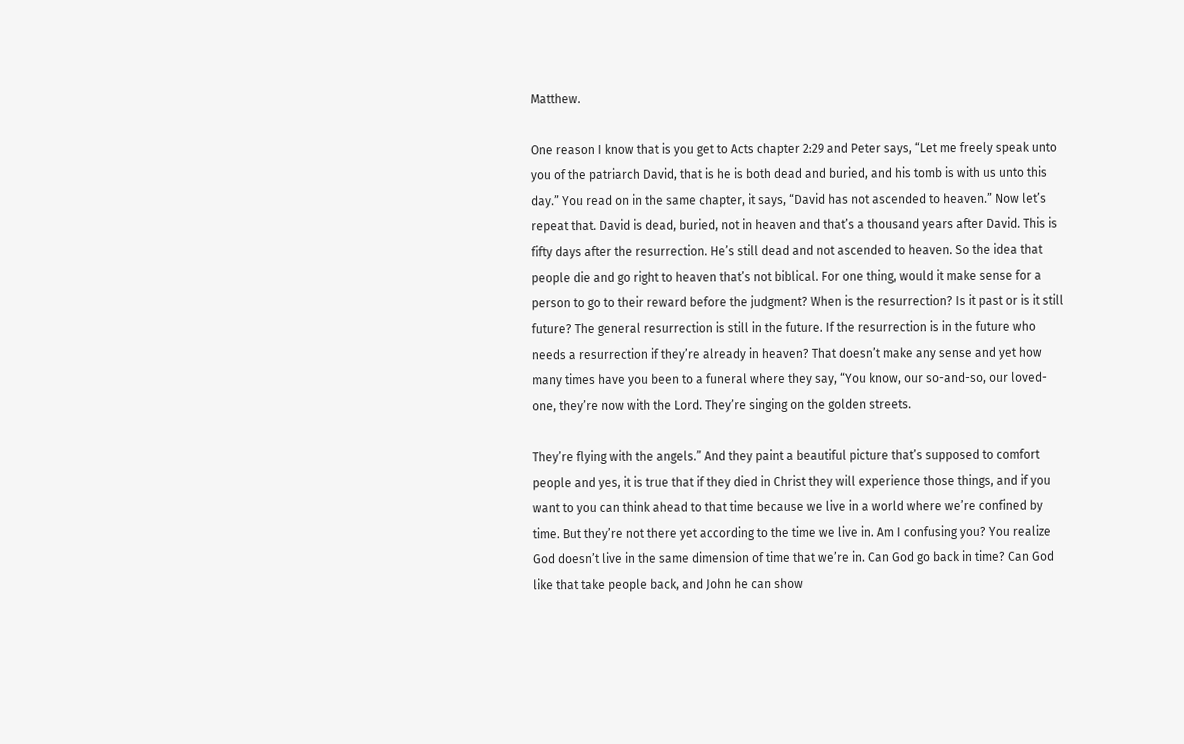Matthew.

One reason I know that is you get to Acts chapter 2:29 and Peter says, “Let me freely speak unto you of the patriarch David, that is he is both dead and buried, and his tomb is with us unto this day.” You read on in the same chapter, it says, “David has not ascended to heaven.” Now let’s repeat that. David is dead, buried, not in heaven and that’s a thousand years after David. This is fifty days after the resurrection. He’s still dead and not ascended to heaven. So the idea that people die and go right to heaven that’s not biblical. For one thing, would it make sense for a person to go to their reward before the judgment? When is the resurrection? Is it past or is it still future? The general resurrection is still in the future. If the resurrection is in the future who needs a resurrection if they’re already in heaven? That doesn’t make any sense and yet how many times have you been to a funeral where they say, “You know, our so-and-so, our loved-one, they’re now with the Lord. They’re singing on the golden streets.

They’re flying with the angels.” And they paint a beautiful picture that’s supposed to comfort people and yes, it is true that if they died in Christ they will experience those things, and if you want to you can think ahead to that time because we live in a world where we’re confined by time. But they’re not there yet according to the time we live in. Am I confusing you? You realize God doesn’t live in the same dimension of time that we’re in. Can God go back in time? Can God like that take people back, and John he can show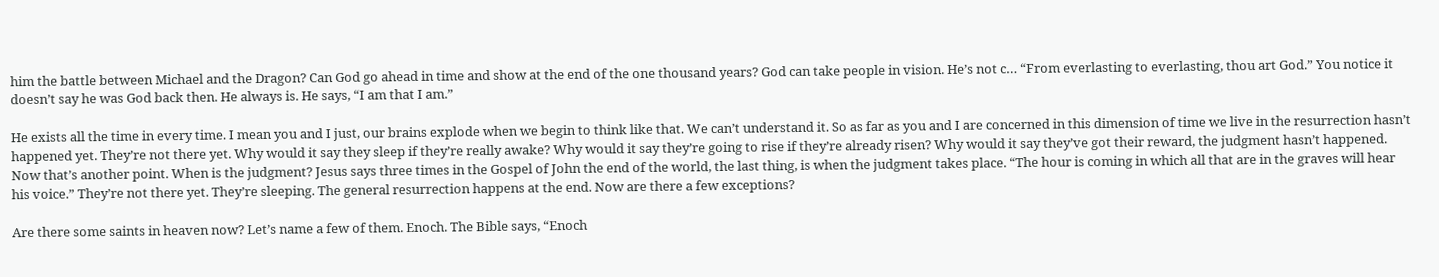him the battle between Michael and the Dragon? Can God go ahead in time and show at the end of the one thousand years? God can take people in vision. He’s not c… “From everlasting to everlasting, thou art God.” You notice it doesn’t say he was God back then. He always is. He says, “I am that I am.”

He exists all the time in every time. I mean you and I just, our brains explode when we begin to think like that. We can’t understand it. So as far as you and I are concerned in this dimension of time we live in the resurrection hasn’t happened yet. They’re not there yet. Why would it say they sleep if they’re really awake? Why would it say they’re going to rise if they’re already risen? Why would it say they’ve got their reward, the judgment hasn’t happened. Now that’s another point. When is the judgment? Jesus says three times in the Gospel of John the end of the world, the last thing, is when the judgment takes place. “The hour is coming in which all that are in the graves will hear his voice.” They’re not there yet. They’re sleeping. The general resurrection happens at the end. Now are there a few exceptions?

Are there some saints in heaven now? Let’s name a few of them. Enoch. The Bible says, “Enoch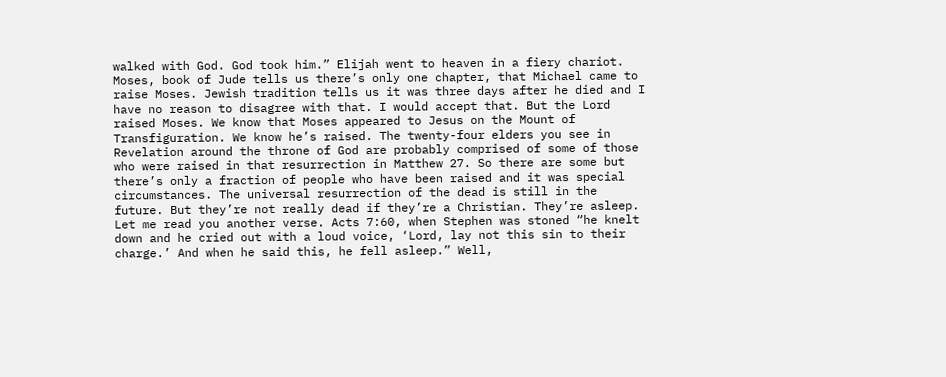walked with God. God took him.” Elijah went to heaven in a fiery chariot. Moses, book of Jude tells us there’s only one chapter, that Michael came to raise Moses. Jewish tradition tells us it was three days after he died and I have no reason to disagree with that. I would accept that. But the Lord raised Moses. We know that Moses appeared to Jesus on the Mount of Transfiguration. We know he’s raised. The twenty-four elders you see in Revelation around the throne of God are probably comprised of some of those who were raised in that resurrection in Matthew 27. So there are some but there’s only a fraction of people who have been raised and it was special circumstances. The universal resurrection of the dead is still in the future. But they’re not really dead if they’re a Christian. They’re asleep. Let me read you another verse. Acts 7:60, when Stephen was stoned “he knelt down and he cried out with a loud voice, ‘Lord, lay not this sin to their charge.’ And when he said this, he fell asleep.” Well,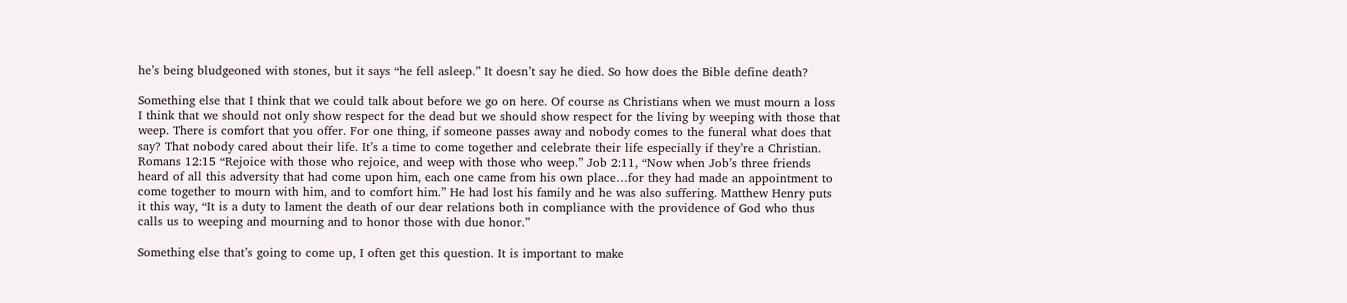he’s being bludgeoned with stones, but it says “he fell asleep.” It doesn’t say he died. So how does the Bible define death?

Something else that I think that we could talk about before we go on here. Of course as Christians when we must mourn a loss I think that we should not only show respect for the dead but we should show respect for the living by weeping with those that weep. There is comfort that you offer. For one thing, if someone passes away and nobody comes to the funeral what does that say? That nobody cared about their life. It’s a time to come together and celebrate their life especially if they’re a Christian. Romans 12:15 “Rejoice with those who rejoice, and weep with those who weep.” Job 2:11, “Now when Job’s three friends heard of all this adversity that had come upon him, each one came from his own place…for they had made an appointment to come together to mourn with him, and to comfort him.” He had lost his family and he was also suffering. Matthew Henry puts it this way, “It is a duty to lament the death of our dear relations both in compliance with the providence of God who thus calls us to weeping and mourning and to honor those with due honor.”

Something else that’s going to come up, I often get this question. It is important to make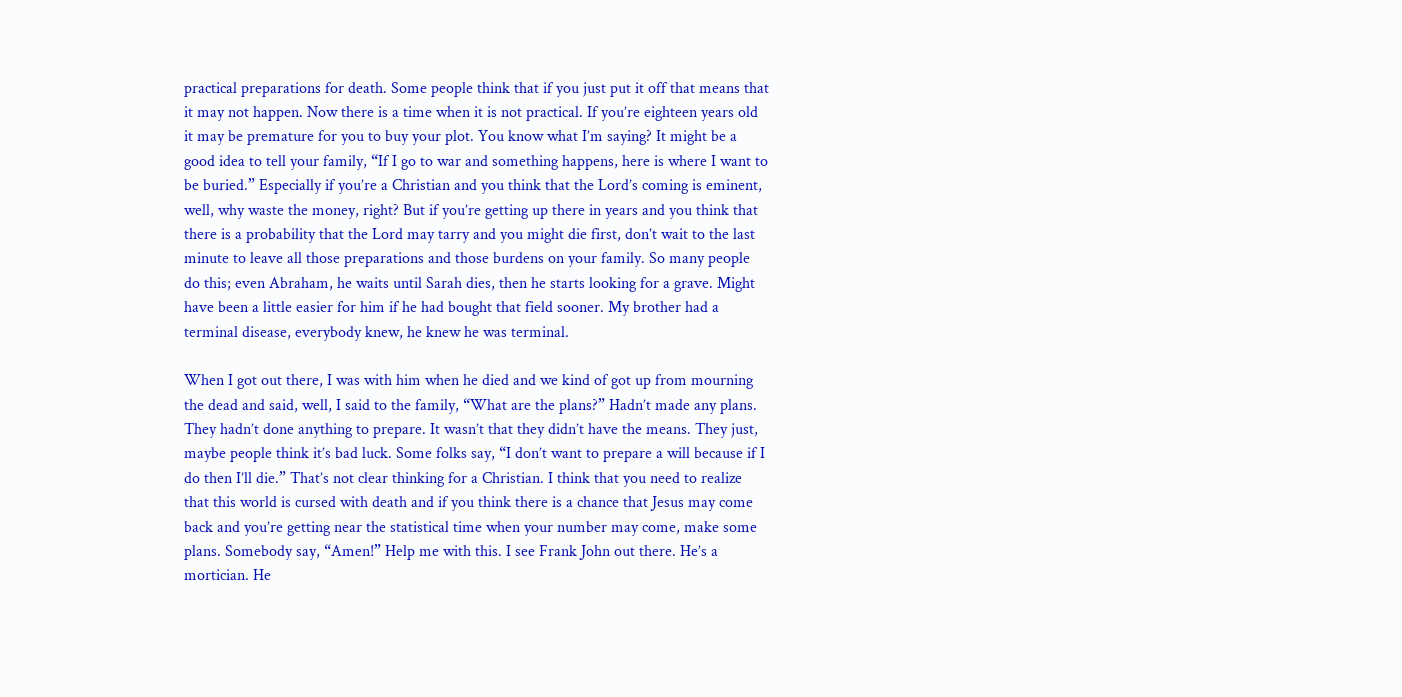practical preparations for death. Some people think that if you just put it off that means that it may not happen. Now there is a time when it is not practical. If you’re eighteen years old it may be premature for you to buy your plot. You know what I’m saying? It might be a good idea to tell your family, “If I go to war and something happens, here is where I want to be buried.” Especially if you’re a Christian and you think that the Lord’s coming is eminent, well, why waste the money, right? But if you’re getting up there in years and you think that there is a probability that the Lord may tarry and you might die first, don’t wait to the last minute to leave all those preparations and those burdens on your family. So many people do this; even Abraham, he waits until Sarah dies, then he starts looking for a grave. Might have been a little easier for him if he had bought that field sooner. My brother had a terminal disease, everybody knew, he knew he was terminal.

When I got out there, I was with him when he died and we kind of got up from mourning the dead and said, well, I said to the family, “What are the plans?” Hadn’t made any plans. They hadn’t done anything to prepare. It wasn’t that they didn’t have the means. They just, maybe people think it’s bad luck. Some folks say, “I don’t want to prepare a will because if I do then I’ll die.” That’s not clear thinking for a Christian. I think that you need to realize that this world is cursed with death and if you think there is a chance that Jesus may come back and you’re getting near the statistical time when your number may come, make some plans. Somebody say, “Amen!” Help me with this. I see Frank John out there. He’s a mortician. He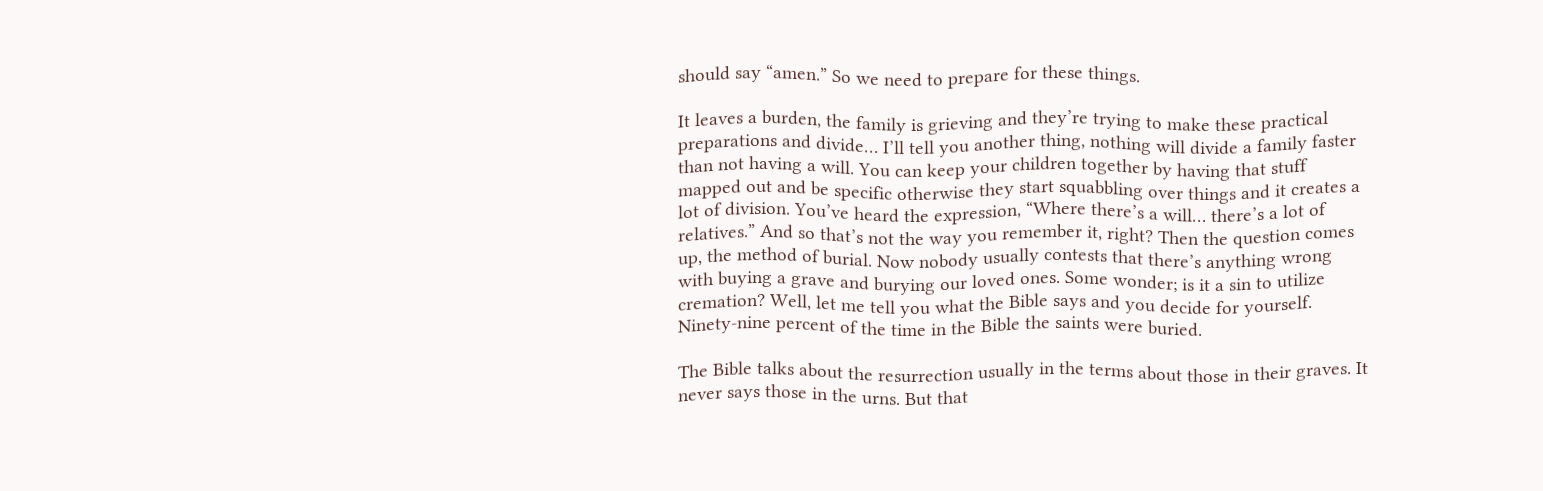should say “amen.” So we need to prepare for these things.

It leaves a burden, the family is grieving and they’re trying to make these practical preparations and divide… I’ll tell you another thing, nothing will divide a family faster than not having a will. You can keep your children together by having that stuff mapped out and be specific otherwise they start squabbling over things and it creates a lot of division. You’ve heard the expression, “Where there’s a will… there’s a lot of relatives.” And so that’s not the way you remember it, right? Then the question comes up, the method of burial. Now nobody usually contests that there’s anything wrong with buying a grave and burying our loved ones. Some wonder; is it a sin to utilize cremation? Well, let me tell you what the Bible says and you decide for yourself. Ninety-nine percent of the time in the Bible the saints were buried.

The Bible talks about the resurrection usually in the terms about those in their graves. It never says those in the urns. But that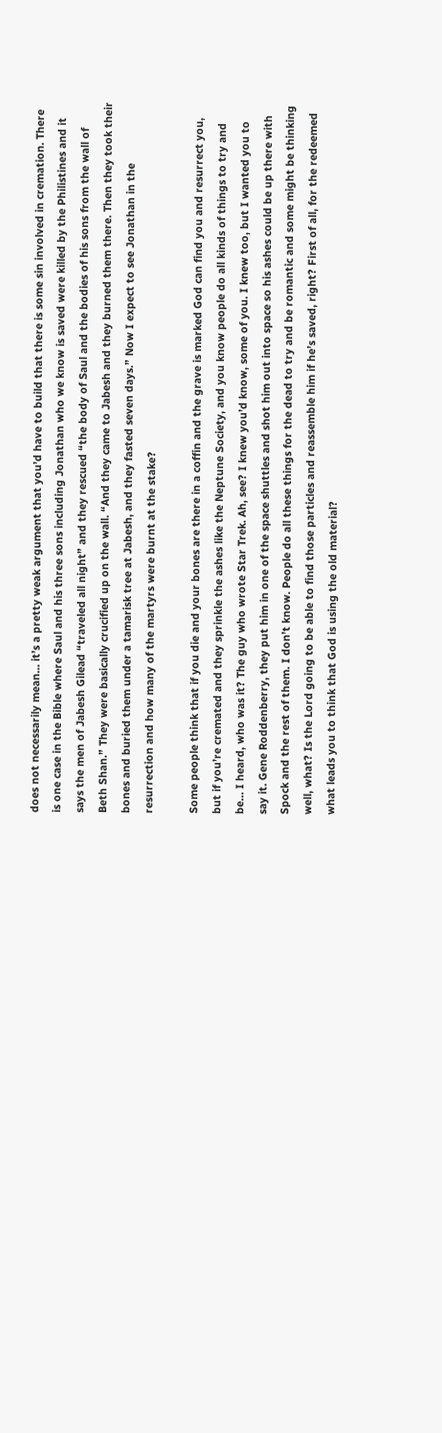does not necessarily mean… it’s a pretty weak argument that you’d have to build that there is some sin involved in cremation. There is one case in the Bible where Saul and his three sons including Jonathan who we know is saved were killed by the Philistines and it says the men of Jabesh Gilead “traveled all night” and they rescued “the body of Saul and the bodies of his sons from the wall of Beth Shan.” They were basically crucified up on the wall. “And they came to Jabesh and they burned them there. Then they took their bones and buried them under a tamarisk tree at Jabesh, and they fasted seven days.” Now I expect to see Jonathan in the resurrection and how many of the martyrs were burnt at the stake?

Some people think that if you die and your bones are there in a coffin and the grave is marked God can find you and resurrect you, but if you’re cremated and they sprinkle the ashes like the Neptune Society, and you know people do all kinds of things to try and be… I heard, who was it? The guy who wrote Star Trek. Ah, see? I knew you’d know, some of you. I knew too, but I wanted you to say it. Gene Roddenberry, they put him in one of the space shuttles and shot him out into space so his ashes could be up there with Spock and the rest of them. I don’t know. People do all these things for the dead to try and be romantic and some might be thinking well, what? Is the Lord going to be able to find those particles and reassemble him if he’s saved, right? First of all, for the redeemed what leads you to think that God is using the old material?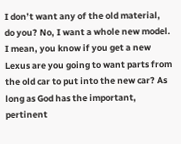I don’t want any of the old material, do you? No, I want a whole new model. I mean, you know if you get a new Lexus are you going to want parts from the old car to put into the new car? As long as God has the important, pertinent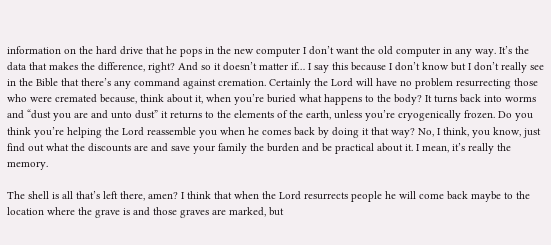information on the hard drive that he pops in the new computer I don’t want the old computer in any way. It’s the data that makes the difference, right? And so it doesn’t matter if… I say this because I don’t know but I don’t really see in the Bible that there’s any command against cremation. Certainly the Lord will have no problem resurrecting those who were cremated because, think about it, when you’re buried what happens to the body? It turns back into worms and “dust you are and unto dust” it returns to the elements of the earth, unless you’re cryogenically frozen. Do you think you’re helping the Lord reassemble you when he comes back by doing it that way? No, I think, you know, just find out what the discounts are and save your family the burden and be practical about it. I mean, it’s really the memory.

The shell is all that’s left there, amen? I think that when the Lord resurrects people he will come back maybe to the location where the grave is and those graves are marked, but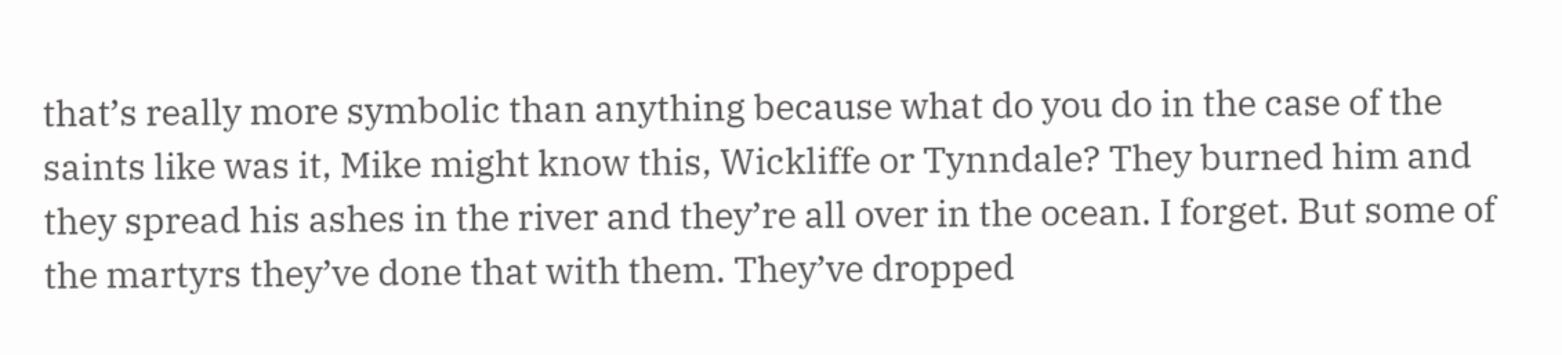that’s really more symbolic than anything because what do you do in the case of the saints like was it, Mike might know this, Wickliffe or Tynndale? They burned him and they spread his ashes in the river and they’re all over in the ocean. I forget. But some of the martyrs they’ve done that with them. They’ve dropped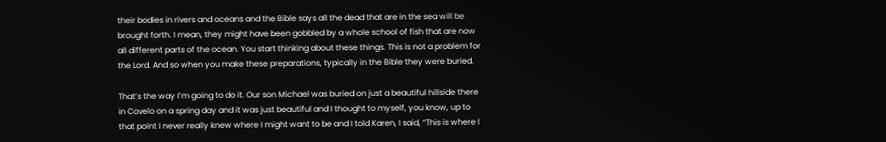their bodies in rivers and oceans and the Bible says all the dead that are in the sea will be brought forth. I mean, they might have been gobbled by a whole school of fish that are now all different parts of the ocean. You start thinking about these things. This is not a problem for the Lord. And so when you make these preparations, typically in the Bible they were buried.

That’s the way I’m going to do it. Our son Michael was buried on just a beautiful hillside there in Covelo on a spring day and it was just beautiful and I thought to myself, you know, up to that point I never really knew where I might want to be and I told Karen, I said, “This is where I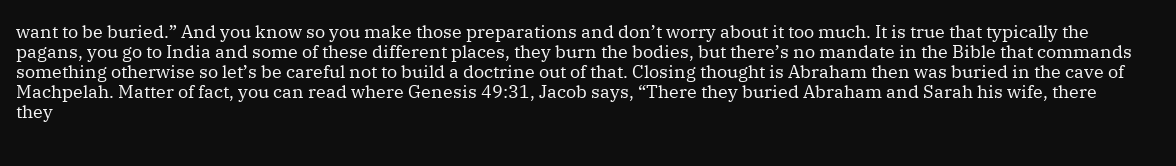want to be buried.” And you know so you make those preparations and don’t worry about it too much. It is true that typically the pagans, you go to India and some of these different places, they burn the bodies, but there’s no mandate in the Bible that commands something otherwise so let’s be careful not to build a doctrine out of that. Closing thought is Abraham then was buried in the cave of Machpelah. Matter of fact, you can read where Genesis 49:31, Jacob says, “There they buried Abraham and Sarah his wife, there they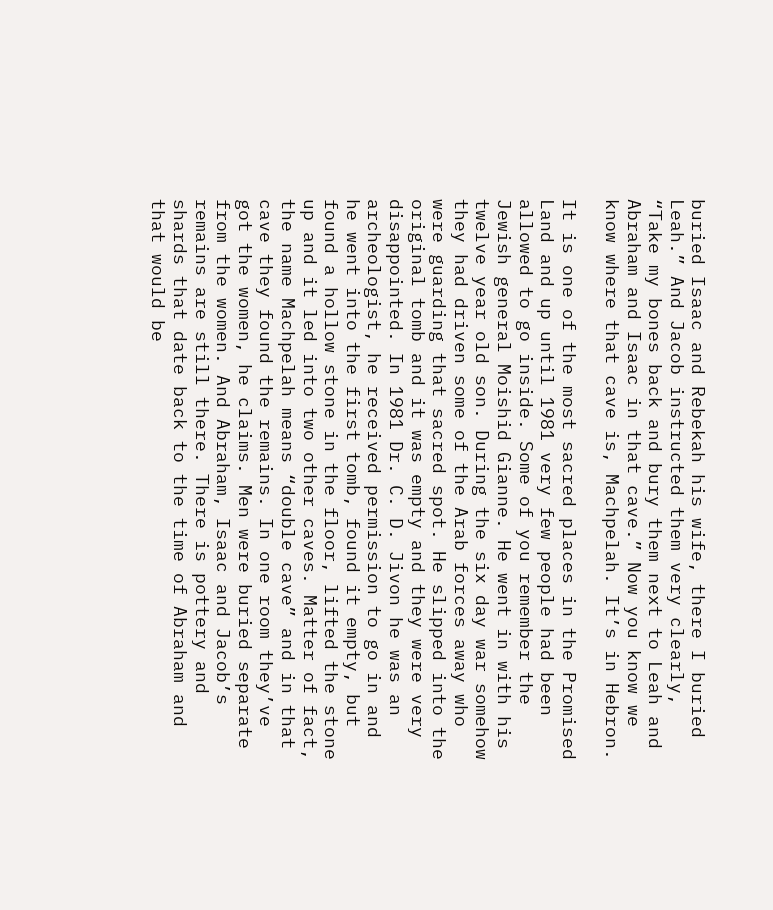buried Isaac and Rebekah his wife, there I buried Leah.” And Jacob instructed them very clearly, “Take my bones back and bury them next to Leah and Abraham and Isaac in that cave.” Now you know we know where that cave is, Machpelah. It’s in Hebron.

It is one of the most sacred places in the Promised Land and up until 1981 very few people had been allowed to go inside. Some of you remember the Jewish general Moishid Gianne. He went in with his twelve year old son. During the six day war somehow they had driven some of the Arab forces away who were guarding that sacred spot. He slipped into the original tomb and it was empty and they were very disappointed. In 1981 Dr. C. D. Jivon he was an archeologist, he received permission to go in and he went into the first tomb, found it empty, but found a hollow stone in the floor, lifted the stone up and it led into two other caves. Matter of fact, the name Machpelah means “double cave” and in that cave they found the remains. In one room they’ve got the women, he claims. Men were buried separate from the women. And Abraham, Isaac and Jacob’s remains are still there. There is pottery and shards that date back to the time of Abraham and that would be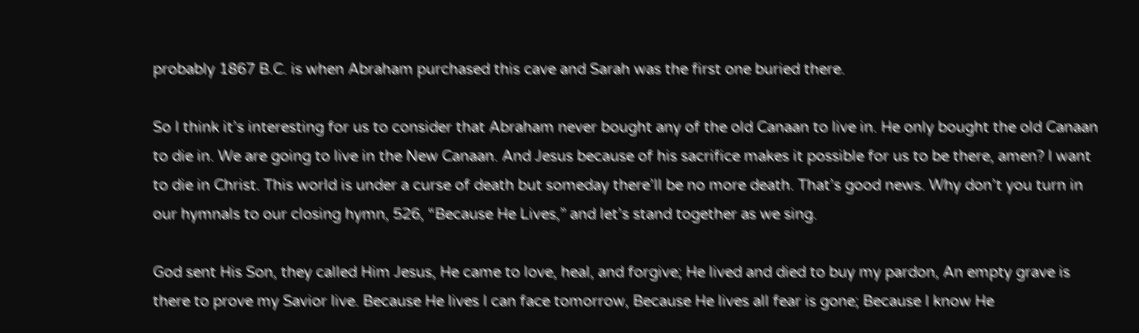probably 1867 B.C. is when Abraham purchased this cave and Sarah was the first one buried there.

So I think it’s interesting for us to consider that Abraham never bought any of the old Canaan to live in. He only bought the old Canaan to die in. We are going to live in the New Canaan. And Jesus because of his sacrifice makes it possible for us to be there, amen? I want to die in Christ. This world is under a curse of death but someday there’ll be no more death. That’s good news. Why don’t you turn in our hymnals to our closing hymn, 526, “Because He Lives,” and let’s stand together as we sing.

God sent His Son, they called Him Jesus, He came to love, heal, and forgive; He lived and died to buy my pardon, An empty grave is there to prove my Savior live. Because He lives I can face tomorrow, Because He lives all fear is gone; Because I know He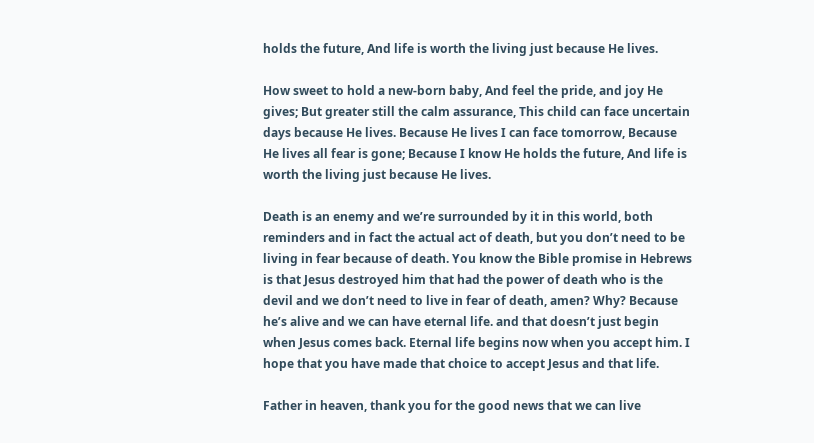holds the future, And life is worth the living just because He lives.

How sweet to hold a new-born baby, And feel the pride, and joy He gives; But greater still the calm assurance, This child can face uncertain days because He lives. Because He lives I can face tomorrow, Because He lives all fear is gone; Because I know He holds the future, And life is worth the living just because He lives.

Death is an enemy and we’re surrounded by it in this world, both reminders and in fact the actual act of death, but you don’t need to be living in fear because of death. You know the Bible promise in Hebrews is that Jesus destroyed him that had the power of death who is the devil and we don’t need to live in fear of death, amen? Why? Because he’s alive and we can have eternal life. and that doesn’t just begin when Jesus comes back. Eternal life begins now when you accept him. I hope that you have made that choice to accept Jesus and that life.

Father in heaven, thank you for the good news that we can live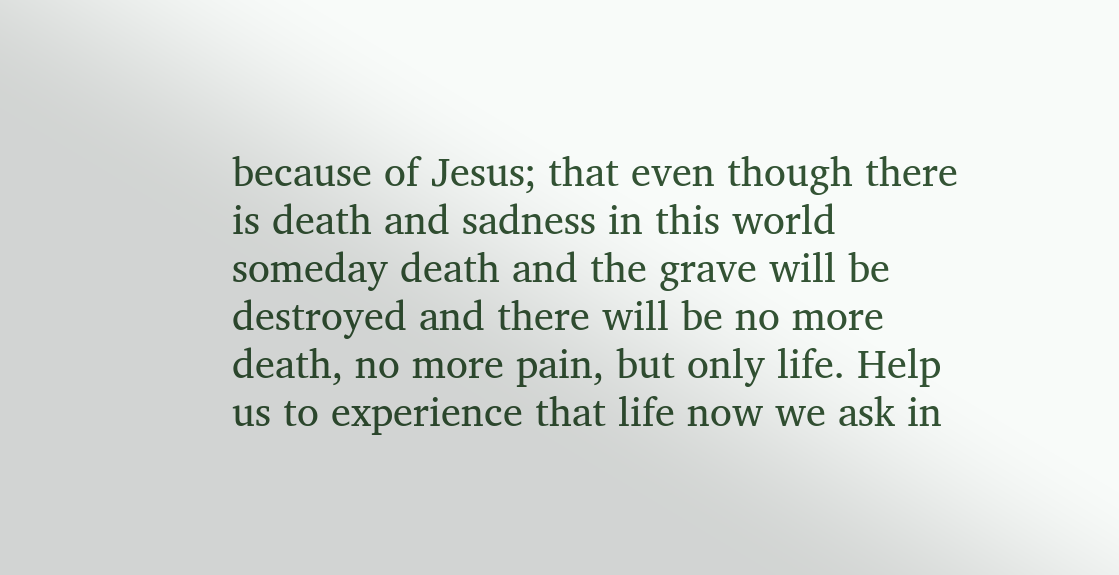because of Jesus; that even though there is death and sadness in this world someday death and the grave will be destroyed and there will be no more death, no more pain, but only life. Help us to experience that life now we ask in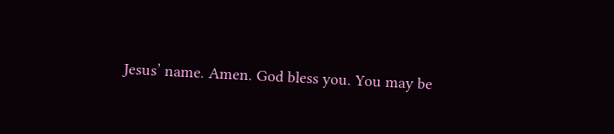Jesus’ name. Amen. God bless you. You may be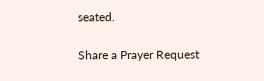seated.

Share a Prayer Request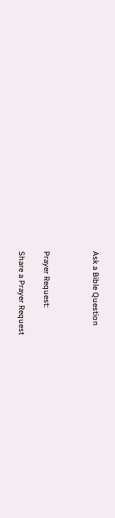Ask a Bible Question



Prayer Request:

Share a Prayer Request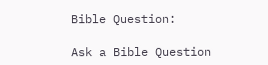Bible Question:

Ask a Bible Question